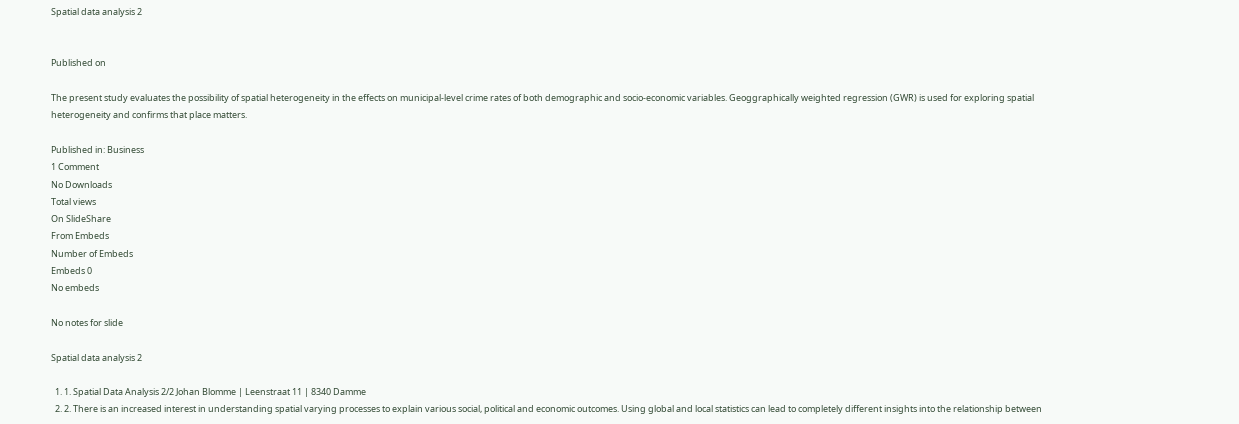Spatial data analysis 2


Published on

The present study evaluates the possibility of spatial heterogeneity in the effects on municipal-level crime rates of both demographic and socio-economic variables. Geoggraphically weighted regression (GWR) is used for exploring spatial heterogeneity and confirms that place matters.

Published in: Business
1 Comment
No Downloads
Total views
On SlideShare
From Embeds
Number of Embeds
Embeds 0
No embeds

No notes for slide

Spatial data analysis 2

  1. 1. Spatial Data Analysis 2/2 Johan Blomme | Leenstraat 11 | 8340 Damme
  2. 2. There is an increased interest in understanding spatial varying processes to explain various social, political and economic outcomes. Using global and local statistics can lead to completely different insights into the relationship between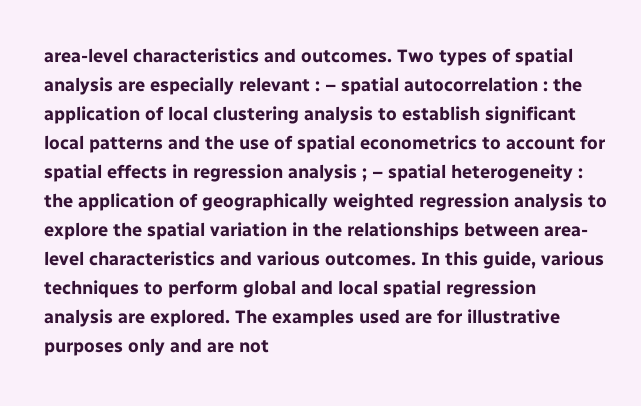area-level characteristics and outcomes. Two types of spatial analysis are especially relevant : – spatial autocorrelation : the application of local clustering analysis to establish significant local patterns and the use of spatial econometrics to account for spatial effects in regression analysis ; – spatial heterogeneity : the application of geographically weighted regression analysis to explore the spatial variation in the relationships between area-level characteristics and various outcomes. In this guide, various techniques to perform global and local spatial regression analysis are explored. The examples used are for illustrative purposes only and are not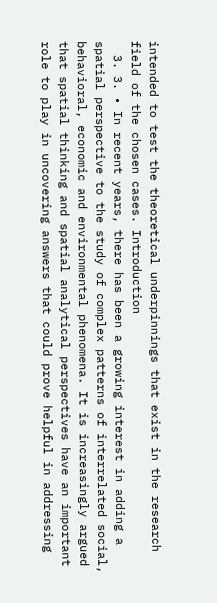intended to test the theoretical underpinnings that exist in the research field of the chosen cases. Introduction
  3. 3. • In recent years, there has been a growing interest in adding a spatial perspective to the study of complex patterns of interrelated social, behavioral, economic and environmental phenomena. It is increasingly argued that spatial thinking and spatial analytical perspectives have an important role to play in uncovering answers that could prove helpful in addressing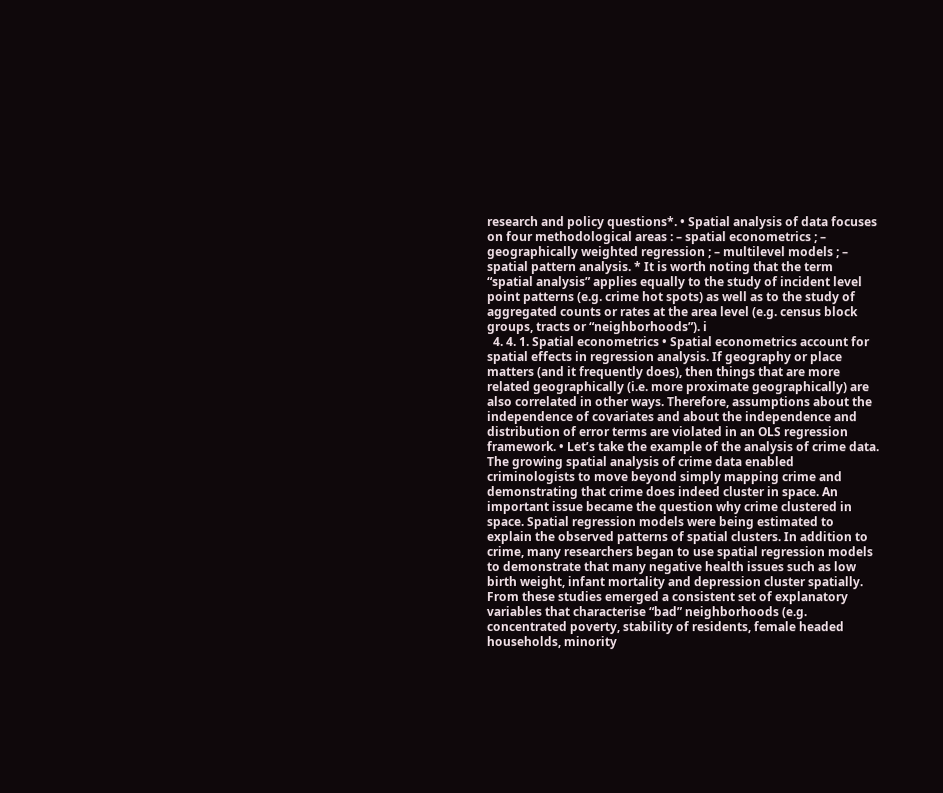research and policy questions*. • Spatial analysis of data focuses on four methodological areas : – spatial econometrics ; – geographically weighted regression ; – multilevel models ; – spatial pattern analysis. * It is worth noting that the term “spatial analysis” applies equally to the study of incident level point patterns (e.g. crime hot spots) as well as to the study of aggregated counts or rates at the area level (e.g. census block groups, tracts or “neighborhoods”). i
  4. 4. 1. Spatial econometrics • Spatial econometrics account for spatial effects in regression analysis. If geography or place matters (and it frequently does), then things that are more related geographically (i.e. more proximate geographically) are also correlated in other ways. Therefore, assumptions about the independence of covariates and about the independence and distribution of error terms are violated in an OLS regression framework. • Let’s take the example of the analysis of crime data. The growing spatial analysis of crime data enabled criminologists to move beyond simply mapping crime and demonstrating that crime does indeed cluster in space. An important issue became the question why crime clustered in space. Spatial regression models were being estimated to explain the observed patterns of spatial clusters. In addition to crime, many researchers began to use spatial regression models to demonstrate that many negative health issues such as low birth weight, infant mortality and depression cluster spatially. From these studies emerged a consistent set of explanatory variables that characterise “bad” neighborhoods (e.g. concentrated poverty, stability of residents, female headed households, minority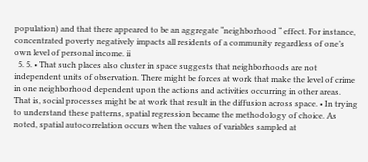population) and that there appeared to be an aggregate “neighborhood “ effect. For instance, concentrated poverty negatively impacts all residents of a community regardless of one’s own level of personal income. ii
  5. 5. • That such places also cluster in space suggests that neighborhoods are not independent units of observation. There might be forces at work that make the level of crime in one neighborhood dependent upon the actions and activities occurring in other areas. That is, social processes might be at work that result in the diffusion across space. • In trying to understand these patterns, spatial regression became the methodology of choice. As noted, spatial autocorrelation occurs when the values of variables sampled at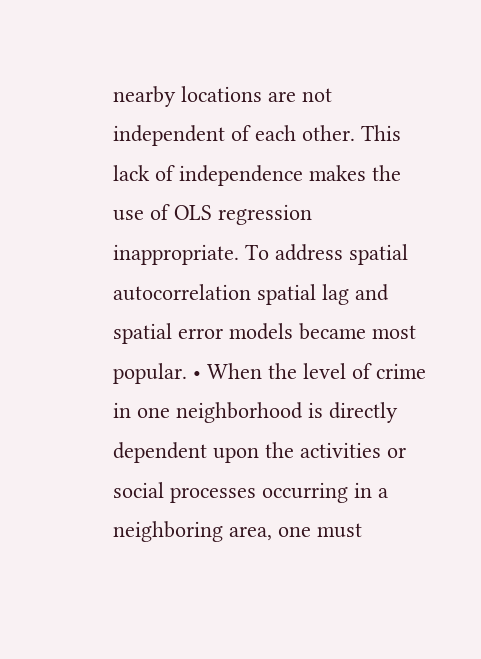nearby locations are not independent of each other. This lack of independence makes the use of OLS regression inappropriate. To address spatial autocorrelation spatial lag and spatial error models became most popular. • When the level of crime in one neighborhood is directly dependent upon the activities or social processes occurring in a neighboring area, one must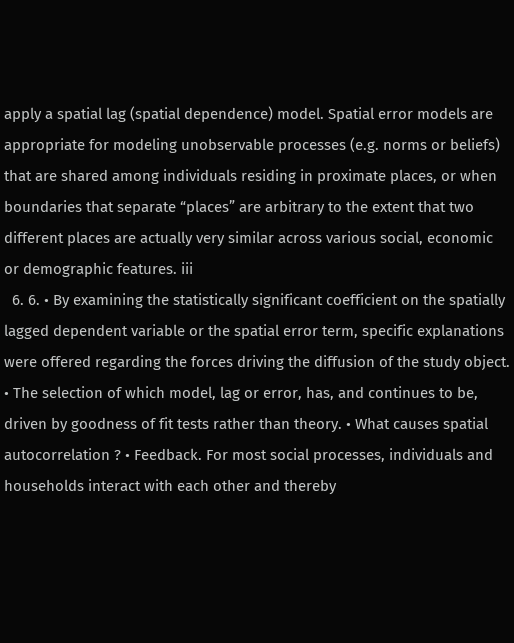apply a spatial lag (spatial dependence) model. Spatial error models are appropriate for modeling unobservable processes (e.g. norms or beliefs) that are shared among individuals residing in proximate places, or when boundaries that separate “places” are arbitrary to the extent that two different places are actually very similar across various social, economic or demographic features. iii
  6. 6. • By examining the statistically significant coefficient on the spatially lagged dependent variable or the spatial error term, specific explanations were offered regarding the forces driving the diffusion of the study object. • The selection of which model, lag or error, has, and continues to be, driven by goodness of fit tests rather than theory. • What causes spatial autocorrelation ? • Feedback. For most social processes, individuals and households interact with each other and thereby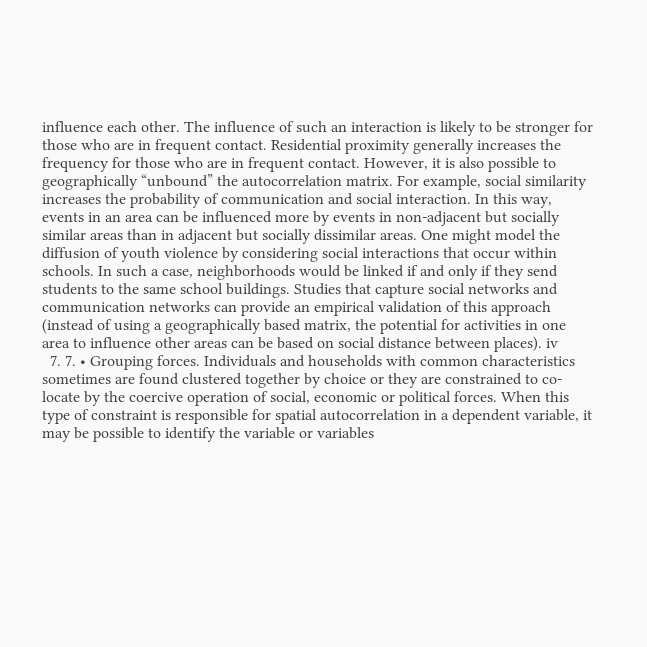influence each other. The influence of such an interaction is likely to be stronger for those who are in frequent contact. Residential proximity generally increases the frequency for those who are in frequent contact. However, it is also possible to geographically “unbound” the autocorrelation matrix. For example, social similarity increases the probability of communication and social interaction. In this way, events in an area can be influenced more by events in non-adjacent but socially similar areas than in adjacent but socially dissimilar areas. One might model the diffusion of youth violence by considering social interactions that occur within schools. In such a case, neighborhoods would be linked if and only if they send students to the same school buildings. Studies that capture social networks and communication networks can provide an empirical validation of this approach (instead of using a geographically based matrix, the potential for activities in one area to influence other areas can be based on social distance between places). iv
  7. 7. • Grouping forces. Individuals and households with common characteristics sometimes are found clustered together by choice or they are constrained to co-locate by the coercive operation of social, economic or political forces. When this type of constraint is responsible for spatial autocorrelation in a dependent variable, it may be possible to identify the variable or variables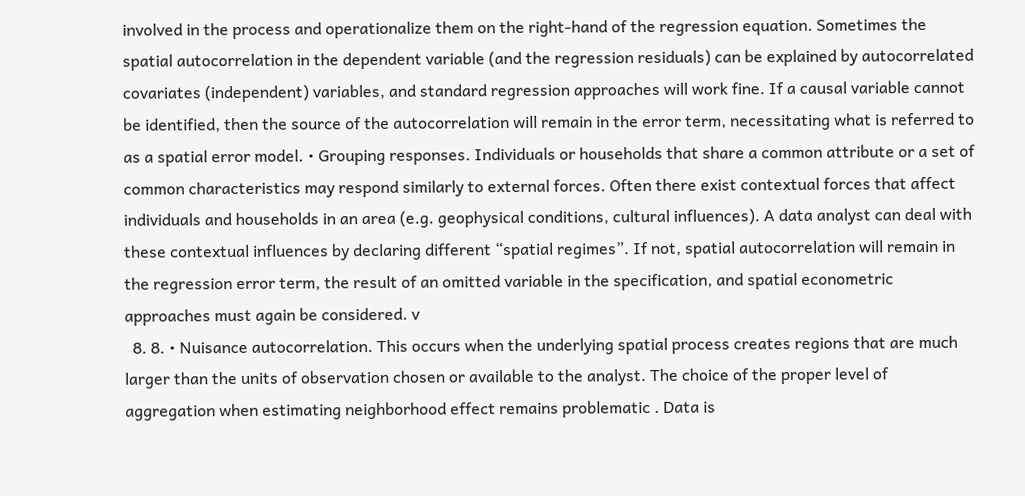involved in the process and operationalize them on the right-hand of the regression equation. Sometimes the spatial autocorrelation in the dependent variable (and the regression residuals) can be explained by autocorrelated covariates (independent) variables, and standard regression approaches will work fine. If a causal variable cannot be identified, then the source of the autocorrelation will remain in the error term, necessitating what is referred to as a spatial error model. • Grouping responses. Individuals or households that share a common attribute or a set of common characteristics may respond similarly to external forces. Often there exist contextual forces that affect individuals and households in an area (e.g. geophysical conditions, cultural influences). A data analyst can deal with these contextual influences by declaring different “spatial regimes”. If not, spatial autocorrelation will remain in the regression error term, the result of an omitted variable in the specification, and spatial econometric approaches must again be considered. v
  8. 8. • Nuisance autocorrelation. This occurs when the underlying spatial process creates regions that are much larger than the units of observation chosen or available to the analyst. The choice of the proper level of aggregation when estimating neighborhood effect remains problematic . Data is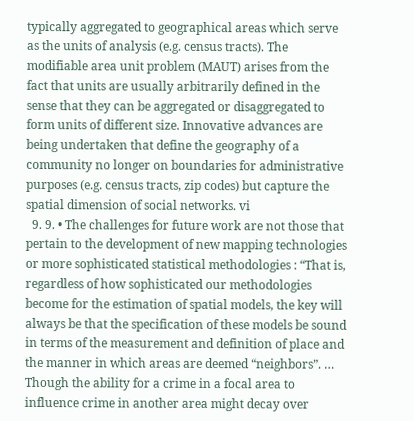typically aggregated to geographical areas which serve as the units of analysis (e.g. census tracts). The modifiable area unit problem (MAUT) arises from the fact that units are usually arbitrarily defined in the sense that they can be aggregated or disaggregated to form units of different size. Innovative advances are being undertaken that define the geography of a community no longer on boundaries for administrative purposes (e.g. census tracts, zip codes) but capture the spatial dimension of social networks. vi
  9. 9. • The challenges for future work are not those that pertain to the development of new mapping technologies or more sophisticated statistical methodologies : “That is, regardless of how sophisticated our methodologies become for the estimation of spatial models, the key will always be that the specification of these models be sound in terms of the measurement and definition of place and the manner in which areas are deemed “neighbors”. … Though the ability for a crime in a focal area to influence crime in another area might decay over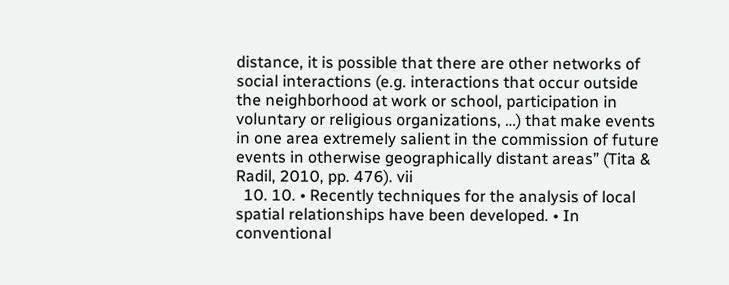distance, it is possible that there are other networks of social interactions (e.g. interactions that occur outside the neighborhood at work or school, participation in voluntary or religious organizations, …) that make events in one area extremely salient in the commission of future events in otherwise geographically distant areas” (Tita & Radil, 2010, pp. 476). vii
  10. 10. • Recently techniques for the analysis of local spatial relationships have been developed. • In conventional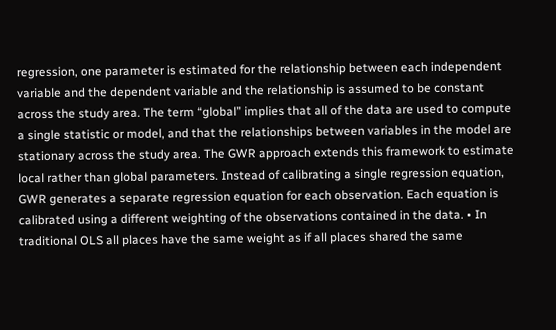regression, one parameter is estimated for the relationship between each independent variable and the dependent variable and the relationship is assumed to be constant across the study area. The term “global” implies that all of the data are used to compute a single statistic or model, and that the relationships between variables in the model are stationary across the study area. The GWR approach extends this framework to estimate local rather than global parameters. Instead of calibrating a single regression equation, GWR generates a separate regression equation for each observation. Each equation is calibrated using a different weighting of the observations contained in the data. • In traditional OLS all places have the same weight as if all places shared the same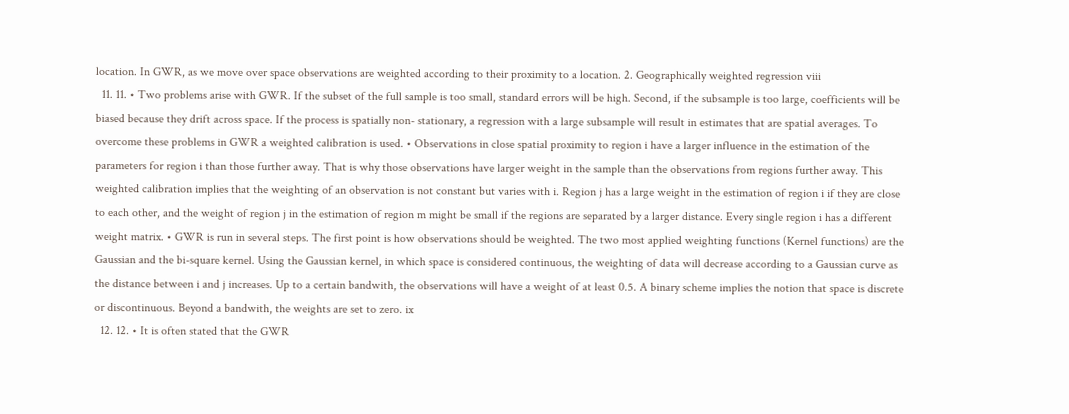location. In GWR, as we move over space observations are weighted according to their proximity to a location. 2. Geographically weighted regression viii
  11. 11. • Two problems arise with GWR. If the subset of the full sample is too small, standard errors will be high. Second, if the subsample is too large, coefficients will be biased because they drift across space. If the process is spatially non- stationary, a regression with a large subsample will result in estimates that are spatial averages. To overcome these problems in GWR a weighted calibration is used. • Observations in close spatial proximity to region i have a larger influence in the estimation of the parameters for region i than those further away. That is why those observations have larger weight in the sample than the observations from regions further away. This weighted calibration implies that the weighting of an observation is not constant but varies with i. Region j has a large weight in the estimation of region i if they are close to each other, and the weight of region j in the estimation of region m might be small if the regions are separated by a larger distance. Every single region i has a different weight matrix. • GWR is run in several steps. The first point is how observations should be weighted. The two most applied weighting functions (Kernel functions) are the Gaussian and the bi-square kernel. Using the Gaussian kernel, in which space is considered continuous, the weighting of data will decrease according to a Gaussian curve as the distance between i and j increases. Up to a certain bandwith, the observations will have a weight of at least 0.5. A binary scheme implies the notion that space is discrete or discontinuous. Beyond a bandwith, the weights are set to zero. ix
  12. 12. • It is often stated that the GWR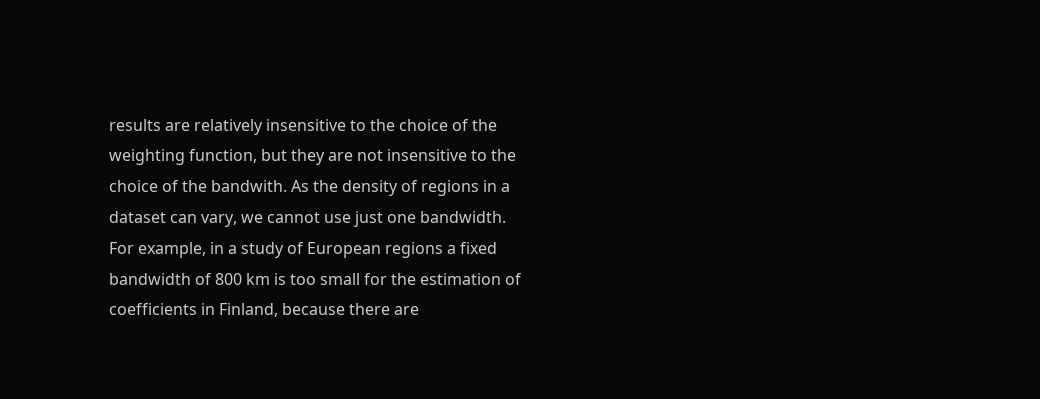results are relatively insensitive to the choice of the weighting function, but they are not insensitive to the choice of the bandwith. As the density of regions in a dataset can vary, we cannot use just one bandwidth. For example, in a study of European regions a fixed bandwidth of 800 km is too small for the estimation of coefficients in Finland, because there are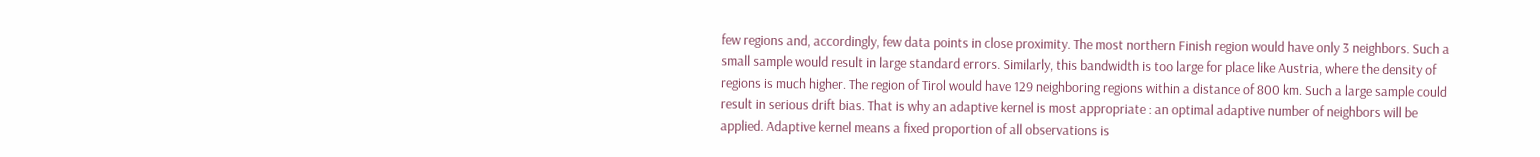few regions and, accordingly, few data points in close proximity. The most northern Finish region would have only 3 neighbors. Such a small sample would result in large standard errors. Similarly, this bandwidth is too large for place like Austria, where the density of regions is much higher. The region of Tirol would have 129 neighboring regions within a distance of 800 km. Such a large sample could result in serious drift bias. That is why an adaptive kernel is most appropriate : an optimal adaptive number of neighbors will be applied. Adaptive kernel means a fixed proportion of all observations is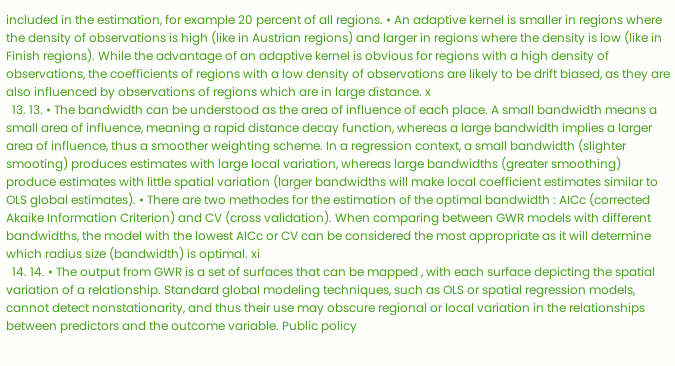included in the estimation, for example 20 percent of all regions. • An adaptive kernel is smaller in regions where the density of observations is high (like in Austrian regions) and larger in regions where the density is low (like in Finish regions). While the advantage of an adaptive kernel is obvious for regions with a high density of observations, the coefficients of regions with a low density of observations are likely to be drift biased, as they are also influenced by observations of regions which are in large distance. x
  13. 13. • The bandwidth can be understood as the area of influence of each place. A small bandwidth means a small area of influence, meaning a rapid distance decay function, whereas a large bandwidth implies a larger area of influence, thus a smoother weighting scheme. In a regression context, a small bandwidth (slighter smooting) produces estimates with large local variation, whereas large bandwidths (greater smoothing) produce estimates with little spatial variation (larger bandwidths will make local coefficient estimates similar to OLS global estimates). • There are two methodes for the estimation of the optimal bandwidth : AICc (corrected Akaike Information Criterion) and CV (cross validation). When comparing between GWR models with different bandwidths, the model with the lowest AICc or CV can be considered the most appropriate as it will determine which radius size (bandwidth) is optimal. xi
  14. 14. • The output from GWR is a set of surfaces that can be mapped , with each surface depicting the spatial variation of a relationship. Standard global modeling techniques, such as OLS or spatial regression models, cannot detect nonstationarity, and thus their use may obscure regional or local variation in the relationships between predictors and the outcome variable. Public policy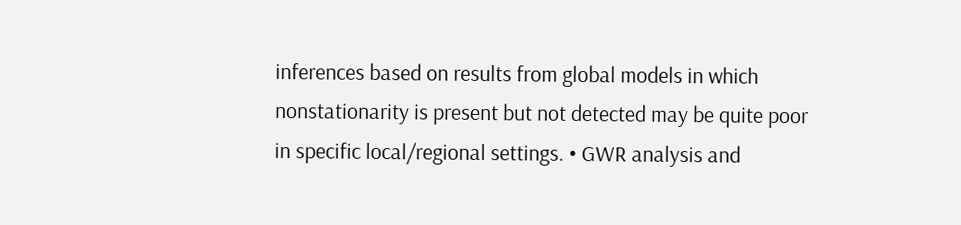inferences based on results from global models in which nonstationarity is present but not detected may be quite poor in specific local/regional settings. • GWR analysis and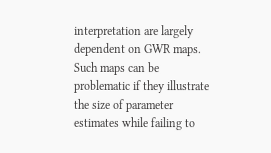interpretation are largely dependent on GWR maps. Such maps can be problematic if they illustrate the size of parameter estimates while failing to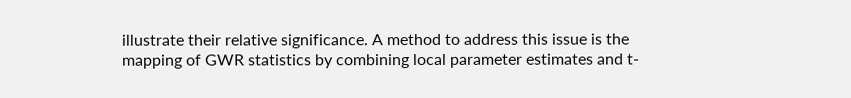illustrate their relative significance. A method to address this issue is the mapping of GWR statistics by combining local parameter estimates and t-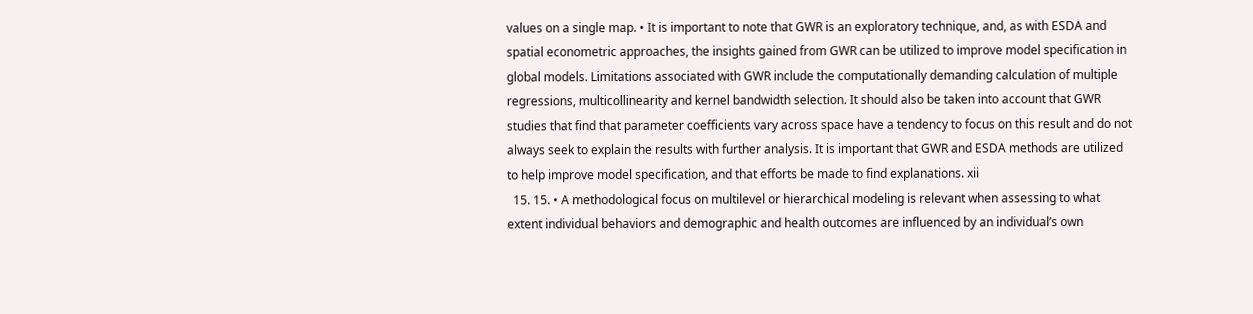values on a single map. • It is important to note that GWR is an exploratory technique, and, as with ESDA and spatial econometric approaches, the insights gained from GWR can be utilized to improve model specification in global models. Limitations associated with GWR include the computationally demanding calculation of multiple regressions, multicollinearity and kernel bandwidth selection. It should also be taken into account that GWR studies that find that parameter coefficients vary across space have a tendency to focus on this result and do not always seek to explain the results with further analysis. It is important that GWR and ESDA methods are utilized to help improve model specification, and that efforts be made to find explanations. xii
  15. 15. • A methodological focus on multilevel or hierarchical modeling is relevant when assessing to what extent individual behaviors and demographic and health outcomes are influenced by an individual’s own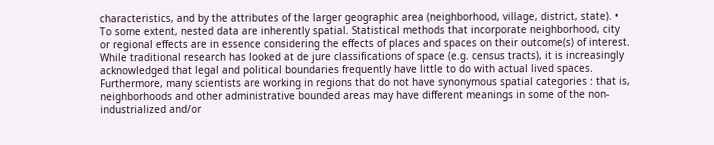characteristics, and by the attributes of the larger geographic area (neighborhood, village, district, state). • To some extent, nested data are inherently spatial. Statistical methods that incorporate neighborhood, city or regional effects are in essence considering the effects of places and spaces on their outcome(s) of interest. While traditional research has looked at de jure classifications of space (e.g. census tracts), it is increasingly acknowledged that legal and political boundaries frequently have little to do with actual lived spaces. Furthermore, many scientists are working in regions that do not have synonymous spatial categories : that is, neighborhoods and other administrative bounded areas may have different meanings in some of the non-industrialized and/or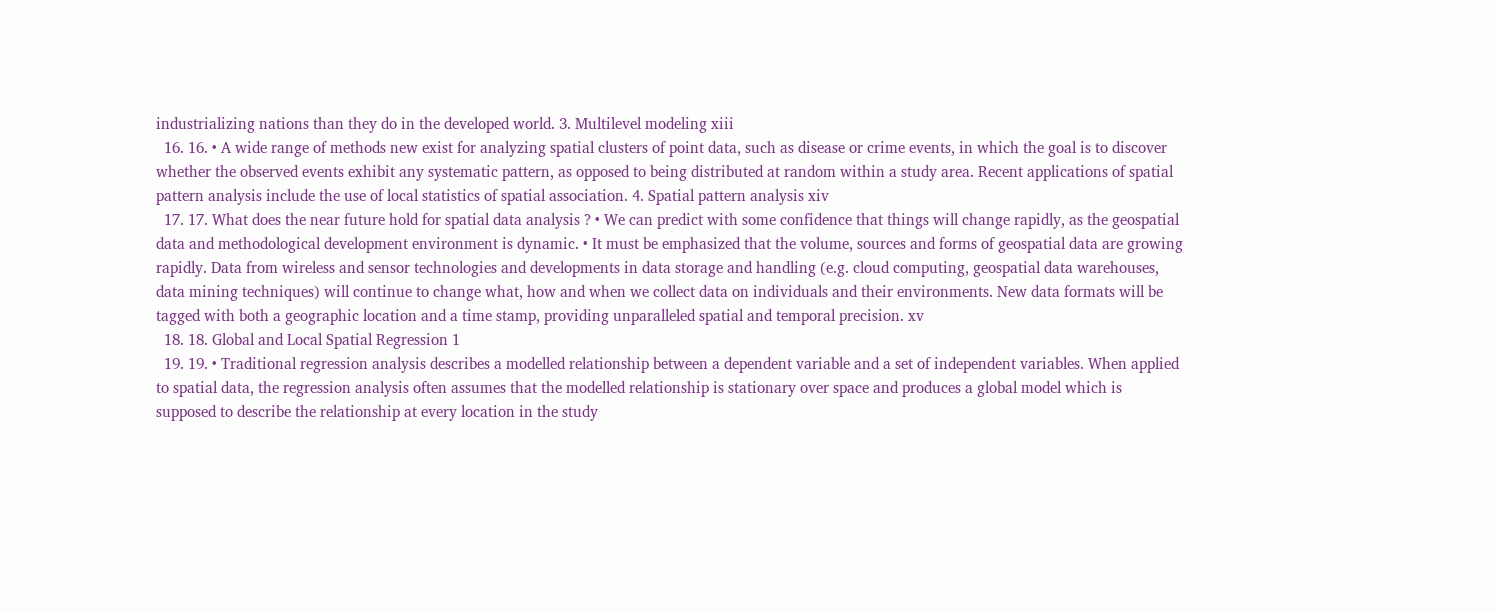industrializing nations than they do in the developed world. 3. Multilevel modeling xiii
  16. 16. • A wide range of methods new exist for analyzing spatial clusters of point data, such as disease or crime events, in which the goal is to discover whether the observed events exhibit any systematic pattern, as opposed to being distributed at random within a study area. Recent applications of spatial pattern analysis include the use of local statistics of spatial association. 4. Spatial pattern analysis xiv
  17. 17. What does the near future hold for spatial data analysis ? • We can predict with some confidence that things will change rapidly, as the geospatial data and methodological development environment is dynamic. • It must be emphasized that the volume, sources and forms of geospatial data are growing rapidly. Data from wireless and sensor technologies and developments in data storage and handling (e.g. cloud computing, geospatial data warehouses, data mining techniques) will continue to change what, how and when we collect data on individuals and their environments. New data formats will be tagged with both a geographic location and a time stamp, providing unparalleled spatial and temporal precision. xv
  18. 18. Global and Local Spatial Regression 1
  19. 19. • Traditional regression analysis describes a modelled relationship between a dependent variable and a set of independent variables. When applied to spatial data, the regression analysis often assumes that the modelled relationship is stationary over space and produces a global model which is supposed to describe the relationship at every location in the study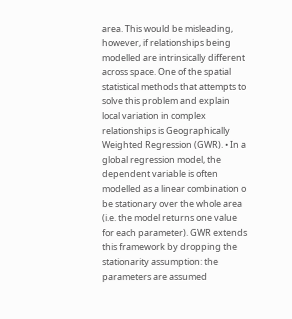area. This would be misleading, however, if relationships being modelled are intrinsically different across space. One of the spatial statistical methods that attempts to solve this problem and explain local variation in complex relationships is Geographically Weighted Regression (GWR). • In a global regression model, the dependent variable is often modelled as a linear combination o be stationary over the whole area (i.e. the model returns one value for each parameter). GWR extends this framework by dropping the stationarity assumption: the parameters are assumed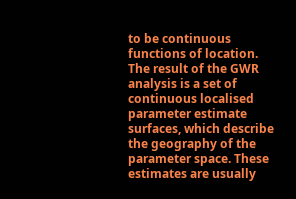to be continuous functions of location. The result of the GWR analysis is a set of continuous localised parameter estimate surfaces, which describe the geography of the parameter space. These estimates are usually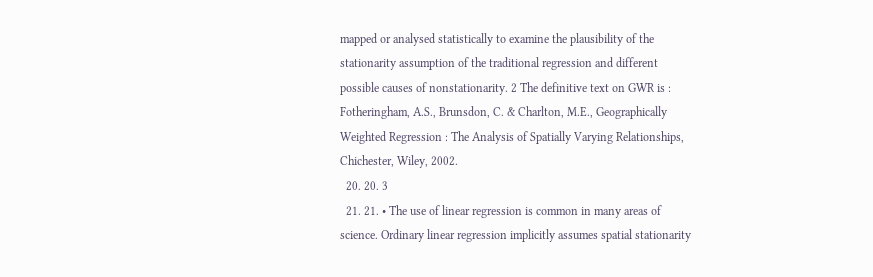mapped or analysed statistically to examine the plausibility of the stationarity assumption of the traditional regression and different possible causes of nonstationarity. 2 The definitive text on GWR is : Fotheringham, A.S., Brunsdon, C. & Charlton, M.E., Geographically Weighted Regression : The Analysis of Spatially Varying Relationships, Chichester, Wiley, 2002.
  20. 20. 3
  21. 21. • The use of linear regression is common in many areas of science. Ordinary linear regression implicitly assumes spatial stationarity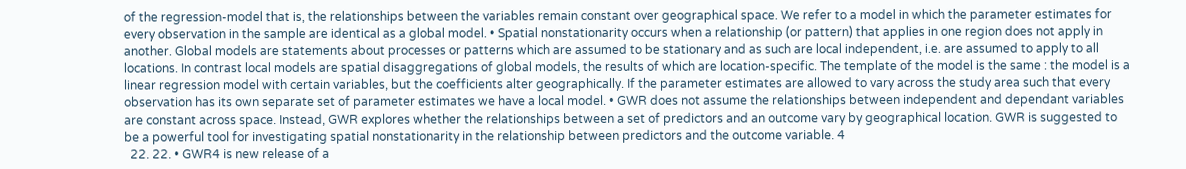of the regression-model that is, the relationships between the variables remain constant over geographical space. We refer to a model in which the parameter estimates for every observation in the sample are identical as a global model. • Spatial nonstationarity occurs when a relationship (or pattern) that applies in one region does not apply in another. Global models are statements about processes or patterns which are assumed to be stationary and as such are local independent, i.e. are assumed to apply to all locations. In contrast local models are spatial disaggregations of global models, the results of which are location-specific. The template of the model is the same : the model is a linear regression model with certain variables, but the coefficients alter geographically. If the parameter estimates are allowed to vary across the study area such that every observation has its own separate set of parameter estimates we have a local model. • GWR does not assume the relationships between independent and dependant variables are constant across space. Instead, GWR explores whether the relationships between a set of predictors and an outcome vary by geographical location. GWR is suggested to be a powerful tool for investigating spatial nonstationarity in the relationship between predictors and the outcome variable. 4
  22. 22. • GWR4 is new release of a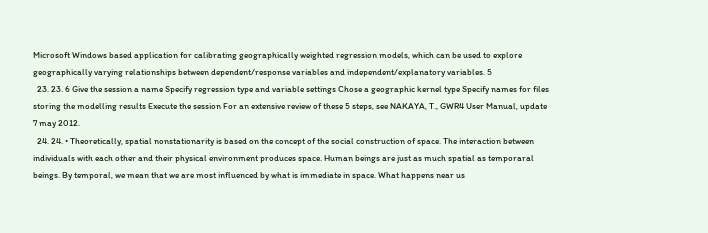Microsoft Windows based application for calibrating geographically weighted regression models, which can be used to explore geographically varying relationships between dependent/response variables and independent/explanatory variables. 5
  23. 23. 6 Give the session a name Specify regression type and variable settings Chose a geographic kernel type Specify names for files storing the modelling results Execute the session For an extensive review of these 5 steps, see NAKAYA, T., GWR4 User Manual, update 7 may 2012.
  24. 24. • Theoretically, spatial nonstationarity is based on the concept of the social construction of space. The interaction between individuals with each other and their physical environment produces space. Human beings are just as much spatial as temporaral beings. By temporal, we mean that we are most influenced by what is immediate in space. What happens near us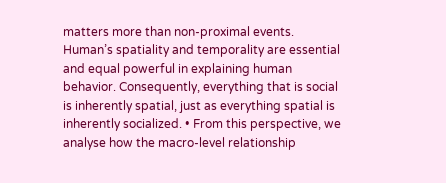matters more than non-proximal events. Human’s spatiality and temporality are essential and equal powerful in explaining human behavior. Consequently, everything that is social is inherently spatial, just as everything spatial is inherently socialized. • From this perspective, we analyse how the macro-level relationship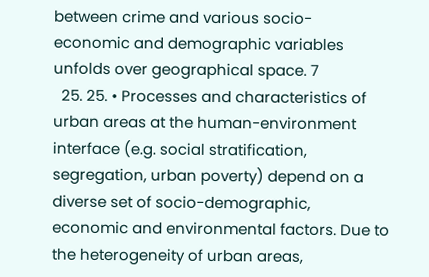between crime and various socio- economic and demographic variables unfolds over geographical space. 7
  25. 25. • Processes and characteristics of urban areas at the human-environment interface (e.g. social stratification, segregation, urban poverty) depend on a diverse set of socio-demographic, economic and environmental factors. Due to the heterogeneity of urban areas,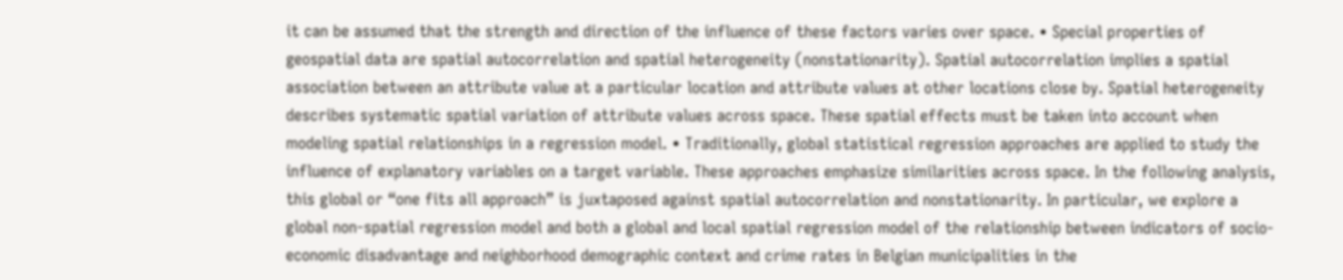it can be assumed that the strength and direction of the influence of these factors varies over space. • Special properties of geospatial data are spatial autocorrelation and spatial heterogeneity (nonstationarity). Spatial autocorrelation implies a spatial association between an attribute value at a particular location and attribute values at other locations close by. Spatial heterogeneity describes systematic spatial variation of attribute values across space. These spatial effects must be taken into account when modeling spatial relationships in a regression model. • Traditionally, global statistical regression approaches are applied to study the influence of explanatory variables on a target variable. These approaches emphasize similarities across space. In the following analysis, this global or “one fits all approach” is juxtaposed against spatial autocorrelation and nonstationarity. In particular, we explore a global non-spatial regression model and both a global and local spatial regression model of the relationship between indicators of socio-economic disadvantage and neighborhood demographic context and crime rates in Belgian municipalities in the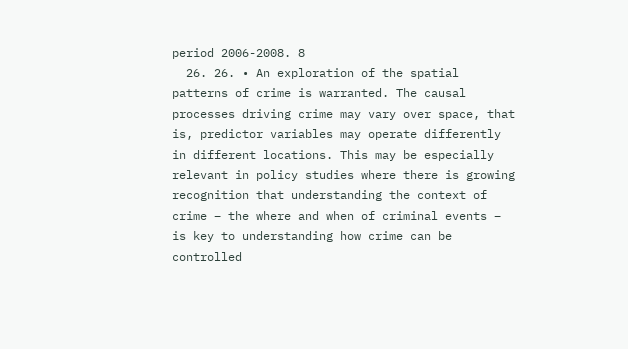period 2006-2008. 8
  26. 26. • An exploration of the spatial patterns of crime is warranted. The causal processes driving crime may vary over space, that is, predictor variables may operate differently in different locations. This may be especially relevant in policy studies where there is growing recognition that understanding the context of crime – the where and when of criminal events – is key to understanding how crime can be controlled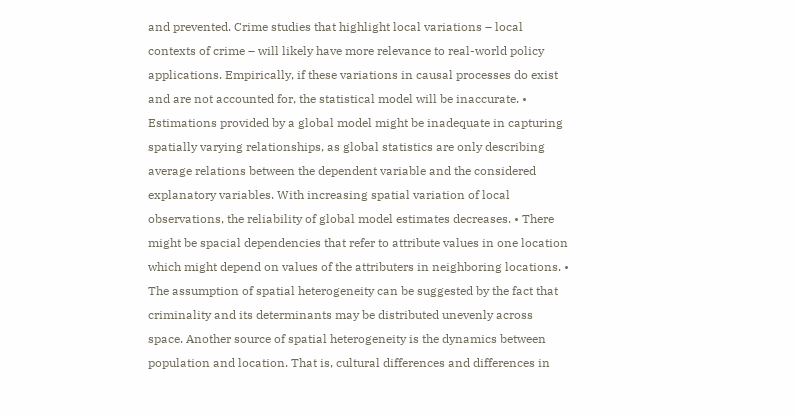and prevented. Crime studies that highlight local variations – local contexts of crime – will likely have more relevance to real-world policy applications. Empirically, if these variations in causal processes do exist and are not accounted for, the statistical model will be inaccurate. • Estimations provided by a global model might be inadequate in capturing spatially varying relationships, as global statistics are only describing average relations between the dependent variable and the considered explanatory variables. With increasing spatial variation of local observations, the reliability of global model estimates decreases. • There might be spacial dependencies that refer to attribute values in one location which might depend on values of the attributers in neighboring locations. • The assumption of spatial heterogeneity can be suggested by the fact that criminality and its determinants may be distributed unevenly across space. Another source of spatial heterogeneity is the dynamics between population and location. That is, cultural differences and differences in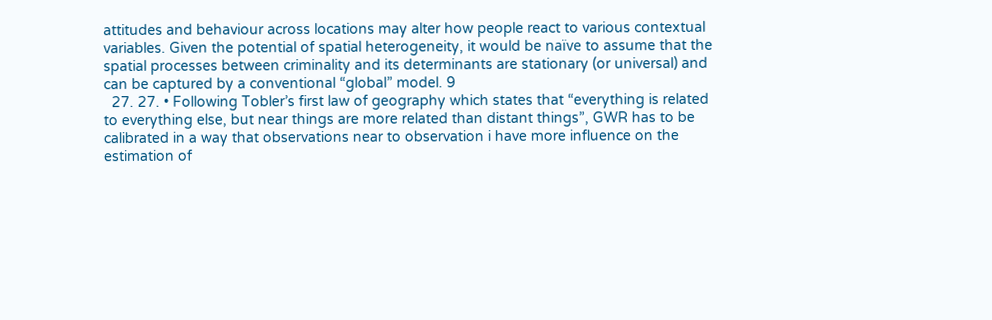attitudes and behaviour across locations may alter how people react to various contextual variables. Given the potential of spatial heterogeneity, it would be naïve to assume that the spatial processes between criminality and its determinants are stationary (or universal) and can be captured by a conventional “global” model. 9
  27. 27. • Following Tobler’s first law of geography which states that “everything is related to everything else, but near things are more related than distant things”, GWR has to be calibrated in a way that observations near to observation i have more influence on the estimation of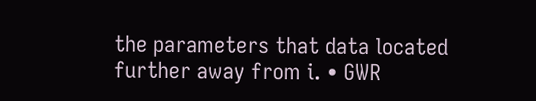the parameters that data located further away from i. • GWR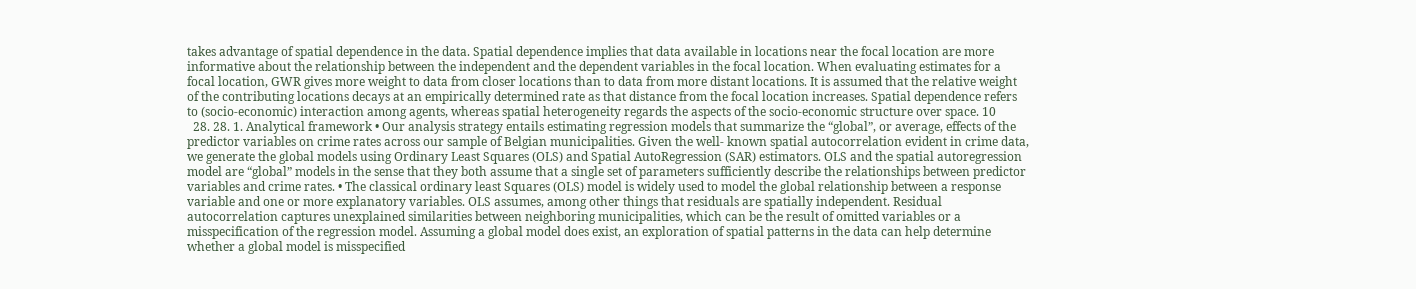takes advantage of spatial dependence in the data. Spatial dependence implies that data available in locations near the focal location are more informative about the relationship between the independent and the dependent variables in the focal location. When evaluating estimates for a focal location, GWR gives more weight to data from closer locations than to data from more distant locations. It is assumed that the relative weight of the contributing locations decays at an empirically determined rate as that distance from the focal location increases. Spatial dependence refers to (socio-economic) interaction among agents, whereas spatial heterogeneity regards the aspects of the socio-economic structure over space. 10
  28. 28. 1. Analytical framework • Our analysis strategy entails estimating regression models that summarize the “global”, or average, effects of the predictor variables on crime rates across our sample of Belgian municipalities. Given the well- known spatial autocorrelation evident in crime data, we generate the global models using Ordinary Least Squares (OLS) and Spatial AutoRegression (SAR) estimators. OLS and the spatial autoregression model are “global” models in the sense that they both assume that a single set of parameters sufficiently describe the relationships between predictor variables and crime rates. • The classical ordinary least Squares (OLS) model is widely used to model the global relationship between a response variable and one or more explanatory variables. OLS assumes, among other things that residuals are spatially independent. Residual autocorrelation captures unexplained similarities between neighboring municipalities, which can be the result of omitted variables or a misspecification of the regression model. Assuming a global model does exist, an exploration of spatial patterns in the data can help determine whether a global model is misspecified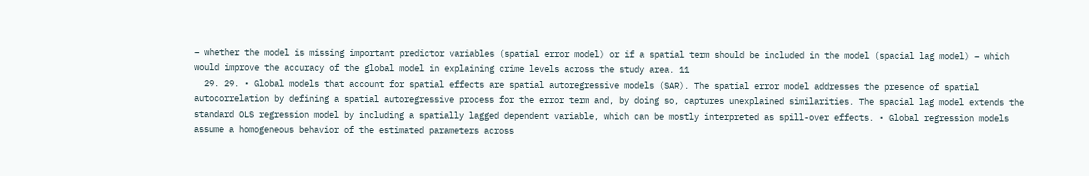– whether the model is missing important predictor variables (spatial error model) or if a spatial term should be included in the model (spacial lag model) – which would improve the accuracy of the global model in explaining crime levels across the study area. 11
  29. 29. • Global models that account for spatial effects are spatial autoregressive models (SAR). The spatial error model addresses the presence of spatial autocorrelation by defining a spatial autoregressive process for the error term and, by doing so, captures unexplained similarities. The spacial lag model extends the standard OLS regression model by including a spatially lagged dependent variable, which can be mostly interpreted as spill-over effects. • Global regression models assume a homogeneous behavior of the estimated parameters across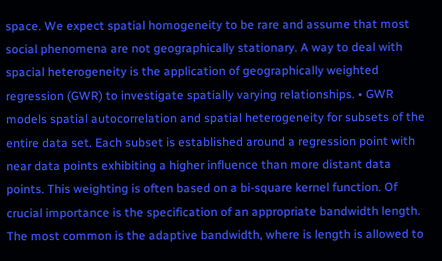space. We expect spatial homogeneity to be rare and assume that most social phenomena are not geographically stationary. A way to deal with spacial heterogeneity is the application of geographically weighted regression (GWR) to investigate spatially varying relationships. • GWR models spatial autocorrelation and spatial heterogeneity for subsets of the entire data set. Each subset is established around a regression point with near data points exhibiting a higher influence than more distant data points. This weighting is often based on a bi-square kernel function. Of crucial importance is the specification of an appropriate bandwidth length. The most common is the adaptive bandwidth, where is length is allowed to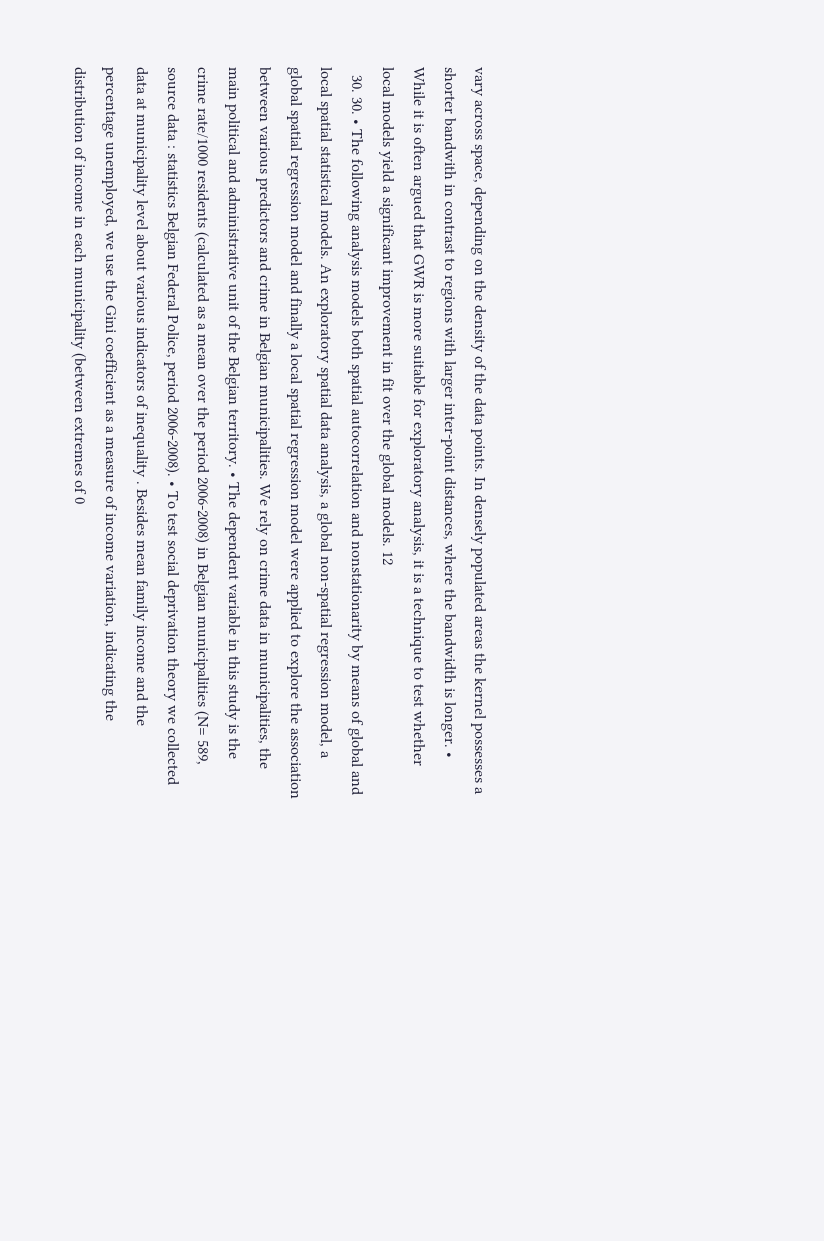vary across space, depending on the density of the data points. In densely populated areas the kernel possesses a shorter bandwith in contrast to regions with larger inter-point distances, where the bandwidth is longer. • While it is often argued that GWR is more suitable for exploratory analysis, it is a technique to test whether local models yield a significant improvement in fit over the global models. 12
  30. 30. • The following analysis models both spatial autocorrelation and nonstationarity by means of global and local spatial statistical models. An exploratory spatial data analysis, a global non-spatial regression model, a global spatial regression model and finally a local spatial regression model were applied to explore the association between various predictors and crime in Belgian municipalities. We rely on crime data in municipalities, the main political and administrative unit of the Belgian territory. • The dependent variable in this study is the crime rate/1000 residents (calculated as a mean over the period 2006-2008) in Belgian municipalities (N= 589, source data : statistics Belgian Federal Police, period 2006-2008). • To test social deprivation theory we collected data at municipality level about various indicators of inequality . Besides mean family income and the percentage unemployed, we use the Gini coefficient as a measure of income variation, indicating the distribution of income in each municipality (between extremes of 0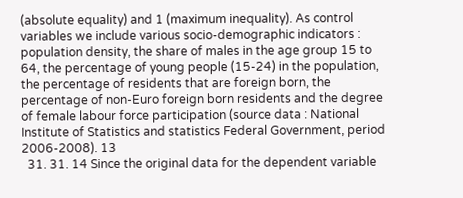(absolute equality) and 1 (maximum inequality). As control variables we include various socio-demographic indicators : population density, the share of males in the age group 15 to 64, the percentage of young people (15-24) in the population, the percentage of residents that are foreign born, the percentage of non-Euro foreign born residents and the degree of female labour force participation (source data : National Institute of Statistics and statistics Federal Government, period 2006-2008). 13
  31. 31. 14 Since the original data for the dependent variable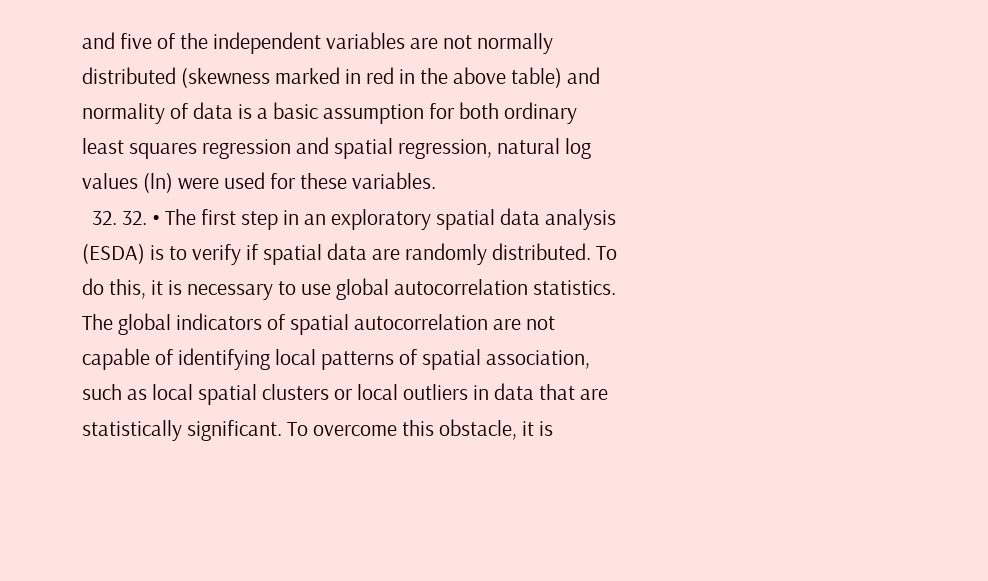and five of the independent variables are not normally distributed (skewness marked in red in the above table) and normality of data is a basic assumption for both ordinary least squares regression and spatial regression, natural log values (ln) were used for these variables.
  32. 32. • The first step in an exploratory spatial data analysis (ESDA) is to verify if spatial data are randomly distributed. To do this, it is necessary to use global autocorrelation statistics. The global indicators of spatial autocorrelation are not capable of identifying local patterns of spatial association, such as local spatial clusters or local outliers in data that are statistically significant. To overcome this obstacle, it is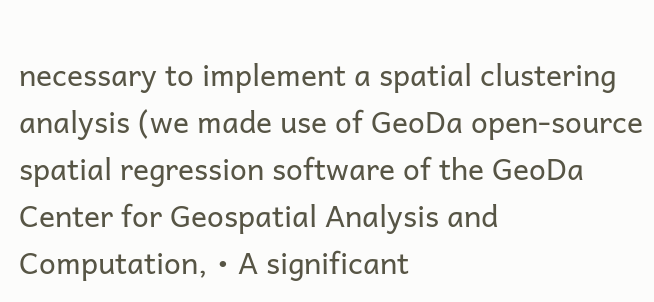necessary to implement a spatial clustering analysis (we made use of GeoDa open-source spatial regression software of the GeoDa Center for Geospatial Analysis and Computation, • A significant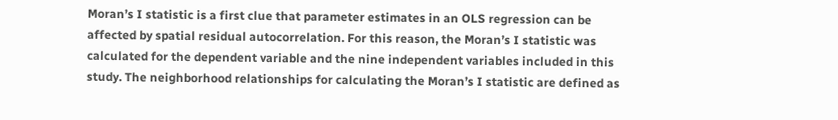Moran’s I statistic is a first clue that parameter estimates in an OLS regression can be affected by spatial residual autocorrelation. For this reason, the Moran’s I statistic was calculated for the dependent variable and the nine independent variables included in this study. The neighborhood relationships for calculating the Moran’s I statistic are defined as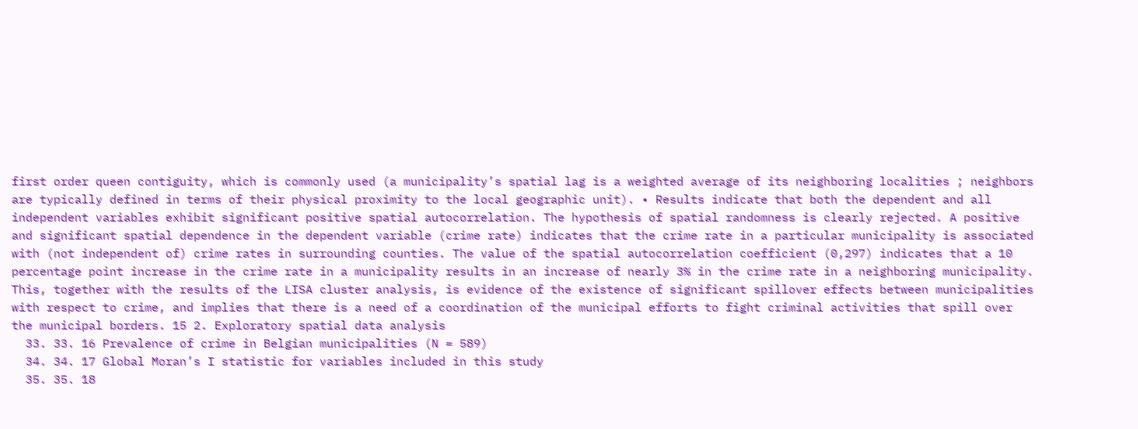first order queen contiguity, which is commonly used (a municipality’s spatial lag is a weighted average of its neighboring localities ; neighbors are typically defined in terms of their physical proximity to the local geographic unit). • Results indicate that both the dependent and all independent variables exhibit significant positive spatial autocorrelation. The hypothesis of spatial randomness is clearly rejected. A positive and significant spatial dependence in the dependent variable (crime rate) indicates that the crime rate in a particular municipality is associated with (not independent of) crime rates in surrounding counties. The value of the spatial autocorrelation coefficient (0,297) indicates that a 10 percentage point increase in the crime rate in a municipality results in an increase of nearly 3% in the crime rate in a neighboring municipality. This, together with the results of the LISA cluster analysis, is evidence of the existence of significant spillover effects between municipalities with respect to crime, and implies that there is a need of a coordination of the municipal efforts to fight criminal activities that spill over the municipal borders. 15 2. Exploratory spatial data analysis
  33. 33. 16 Prevalence of crime in Belgian municipalities (N = 589)
  34. 34. 17 Global Moran’s I statistic for variables included in this study
  35. 35. 18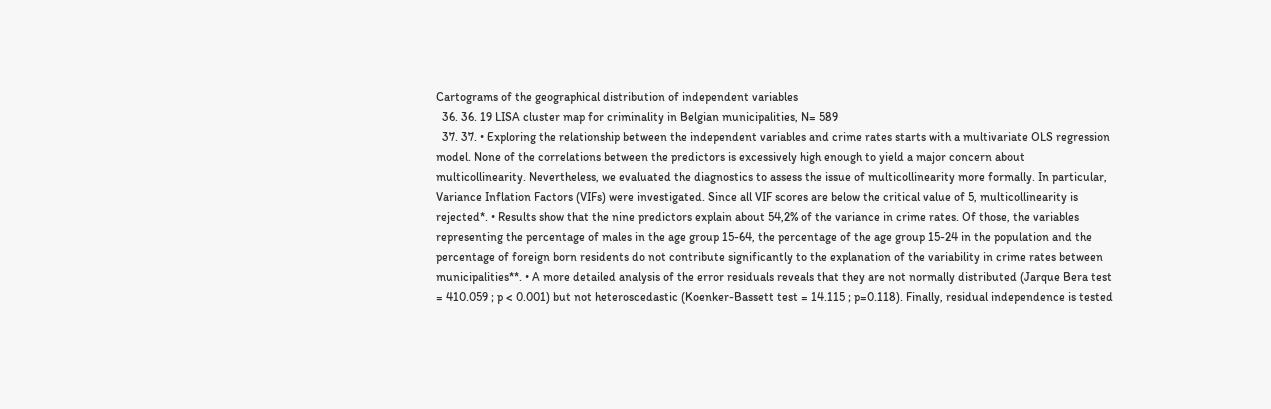Cartograms of the geographical distribution of independent variables
  36. 36. 19 LISA cluster map for criminality in Belgian municipalities, N= 589
  37. 37. • Exploring the relationship between the independent variables and crime rates starts with a multivariate OLS regression model. None of the correlations between the predictors is excessively high enough to yield a major concern about multicollinearity. Nevertheless, we evaluated the diagnostics to assess the issue of multicollinearity more formally. In particular, Variance Inflation Factors (VIFs) were investigated. Since all VIF scores are below the critical value of 5, multicollinearity is rejected*. • Results show that the nine predictors explain about 54,2% of the variance in crime rates. Of those, the variables representing the percentage of males in the age group 15-64, the percentage of the age group 15-24 in the population and the percentage of foreign born residents do not contribute significantly to the explanation of the variability in crime rates between municipalities**. • A more detailed analysis of the error residuals reveals that they are not normally distributed (Jarque Bera test = 410.059 ; p < 0.001) but not heteroscedastic (Koenker-Bassett test = 14.115 ; p=0.118). Finally, residual independence is tested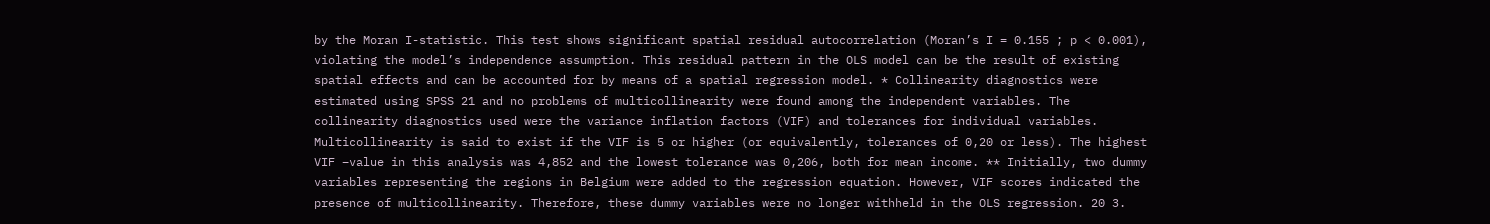by the Moran I-statistic. This test shows significant spatial residual autocorrelation (Moran’s I = 0.155 ; p < 0.001), violating the model’s independence assumption. This residual pattern in the OLS model can be the result of existing spatial effects and can be accounted for by means of a spatial regression model. * Collinearity diagnostics were estimated using SPSS 21 and no problems of multicollinearity were found among the independent variables. The collinearity diagnostics used were the variance inflation factors (VIF) and tolerances for individual variables. Multicollinearity is said to exist if the VIF is 5 or higher (or equivalently, tolerances of 0,20 or less). The highest VIF –value in this analysis was 4,852 and the lowest tolerance was 0,206, both for mean income. ** Initially, two dummy variables representing the regions in Belgium were added to the regression equation. However, VIF scores indicated the presence of multicollinearity. Therefore, these dummy variables were no longer withheld in the OLS regression. 20 3.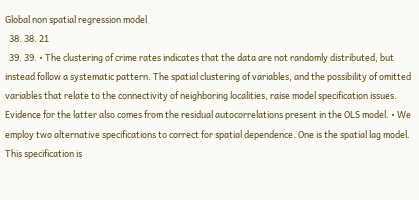Global non spatial regression model
  38. 38. 21
  39. 39. • The clustering of crime rates indicates that the data are not randomly distributed, but instead follow a systematic pattern. The spatial clustering of variables, and the possibility of omitted variables that relate to the connectivity of neighboring localities, raise model specification issues. Evidence for the latter also comes from the residual autocorrelations present in the OLS model. • We employ two alternative specifications to correct for spatial dependence. One is the spatial lag model. This specification is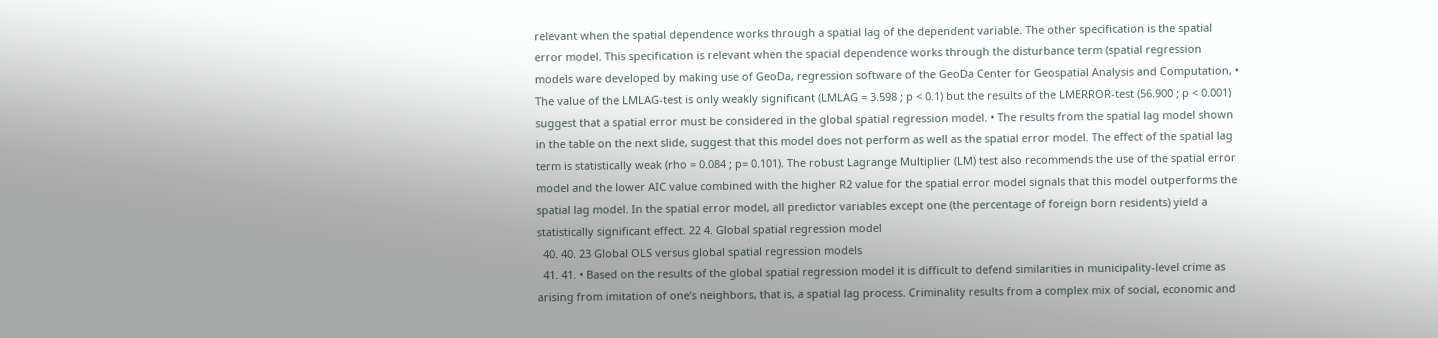relevant when the spatial dependence works through a spatial lag of the dependent variable. The other specification is the spatial error model. This specification is relevant when the spacial dependence works through the disturbance term (spatial regression models ware developed by making use of GeoDa, regression software of the GeoDa Center for Geospatial Analysis and Computation, • The value of the LMLAG-test is only weakly significant (LMLAG = 3.598 ; p < 0.1) but the results of the LMERROR-test (56.900 ; p < 0.001) suggest that a spatial error must be considered in the global spatial regression model. • The results from the spatial lag model shown in the table on the next slide, suggest that this model does not perform as well as the spatial error model. The effect of the spatial lag term is statistically weak (rho = 0.084 ; p= 0.101). The robust Lagrange Multiplier (LM) test also recommends the use of the spatial error model and the lower AIC value combined with the higher R2 value for the spatial error model signals that this model outperforms the spatial lag model. In the spatial error model, all predictor variables except one (the percentage of foreign born residents) yield a statistically significant effect. 22 4. Global spatial regression model
  40. 40. 23 Global OLS versus global spatial regression models
  41. 41. • Based on the results of the global spatial regression model it is difficult to defend similarities in municipality-level crime as arising from imitation of one’s neighbors, that is, a spatial lag process. Criminality results from a complex mix of social, economic and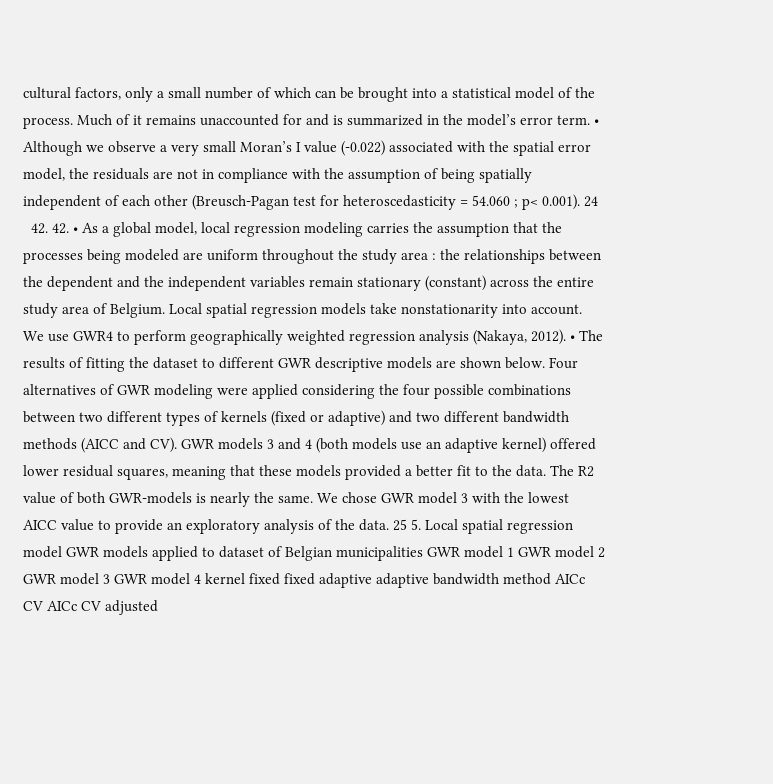cultural factors, only a small number of which can be brought into a statistical model of the process. Much of it remains unaccounted for and is summarized in the model’s error term. • Although we observe a very small Moran’s I value (-0.022) associated with the spatial error model, the residuals are not in compliance with the assumption of being spatially independent of each other (Breusch-Pagan test for heteroscedasticity = 54.060 ; p< 0.001). 24
  42. 42. • As a global model, local regression modeling carries the assumption that the processes being modeled are uniform throughout the study area : the relationships between the dependent and the independent variables remain stationary (constant) across the entire study area of Belgium. Local spatial regression models take nonstationarity into account. We use GWR4 to perform geographically weighted regression analysis (Nakaya, 2012). • The results of fitting the dataset to different GWR descriptive models are shown below. Four alternatives of GWR modeling were applied considering the four possible combinations between two different types of kernels (fixed or adaptive) and two different bandwidth methods (AICC and CV). GWR models 3 and 4 (both models use an adaptive kernel) offered lower residual squares, meaning that these models provided a better fit to the data. The R2 value of both GWR-models is nearly the same. We chose GWR model 3 with the lowest AICC value to provide an exploratory analysis of the data. 25 5. Local spatial regression model GWR models applied to dataset of Belgian municipalities GWR model 1 GWR model 2 GWR model 3 GWR model 4 kernel fixed fixed adaptive adaptive bandwidth method AICc CV AICc CV adjusted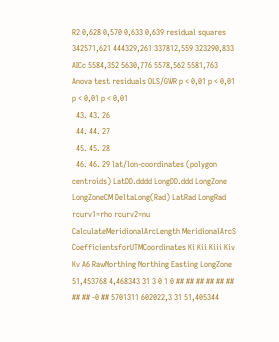R2 0,628 0,570 0,633 0,639 residual squares 342571,621 444329,261 337812,559 323290,833 AICc 5584,352 5630,776 5578,562 5581,763 Anova test residuals OLS/GWR p < 0,01 p < 0,01 p < 0,01 p < 0,01
  43. 43. 26
  44. 44. 27
  45. 45. 28
  46. 46. 29 lat/lon-coordinates (polygon centroids) LatDD.dddd LongDD.ddd LongZone LongZoneCM DeltaLong(Rad) LatRad LongRad rcurv1=rho rcurv2=nu CalculateMeridionalArcLength MeridionalArcS CoefficientsforUTMCoordinates Ki Kii Kiii Kiv Kv A6 RawNorthing Northing Easting LongZone 51,453768 4,468343 31 3 0 1 0 ## ## ## ## ## ## ## ## -0 ## 5701311 602022,3 31 51,405344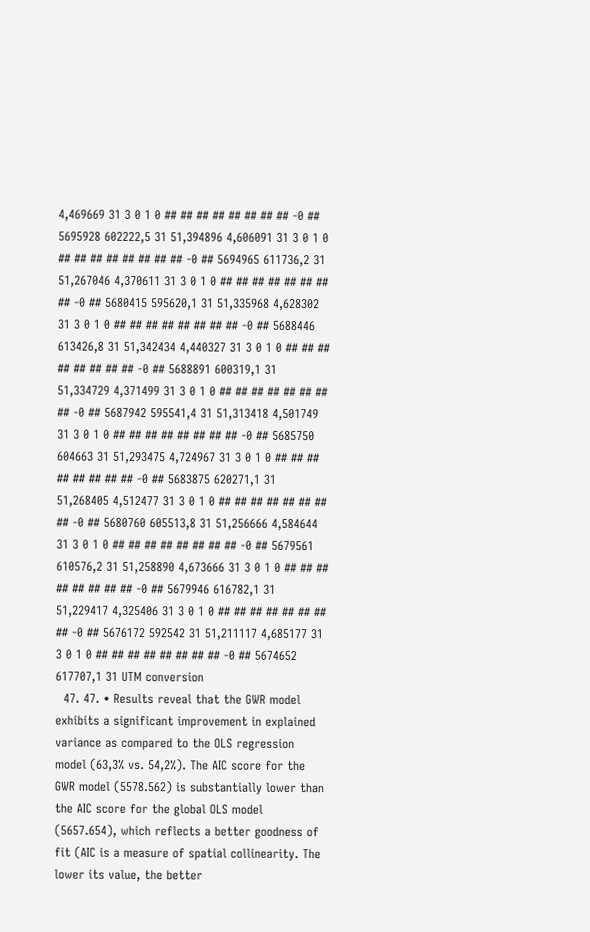4,469669 31 3 0 1 0 ## ## ## ## ## ## ## ## -0 ## 5695928 602222,5 31 51,394896 4,606091 31 3 0 1 0 ## ## ## ## ## ## ## ## -0 ## 5694965 611736,2 31 51,267046 4,370611 31 3 0 1 0 ## ## ## ## ## ## ## ## -0 ## 5680415 595620,1 31 51,335968 4,628302 31 3 0 1 0 ## ## ## ## ## ## ## ## -0 ## 5688446 613426,8 31 51,342434 4,440327 31 3 0 1 0 ## ## ## ## ## ## ## ## -0 ## 5688891 600319,1 31 51,334729 4,371499 31 3 0 1 0 ## ## ## ## ## ## ## ## -0 ## 5687942 595541,4 31 51,313418 4,501749 31 3 0 1 0 ## ## ## ## ## ## ## ## -0 ## 5685750 604663 31 51,293475 4,724967 31 3 0 1 0 ## ## ## ## ## ## ## ## -0 ## 5683875 620271,1 31 51,268405 4,512477 31 3 0 1 0 ## ## ## ## ## ## ## ## -0 ## 5680760 605513,8 31 51,256666 4,584644 31 3 0 1 0 ## ## ## ## ## ## ## ## -0 ## 5679561 610576,2 31 51,258890 4,673666 31 3 0 1 0 ## ## ## ## ## ## ## ## -0 ## 5679946 616782,1 31 51,229417 4,325406 31 3 0 1 0 ## ## ## ## ## ## ## ## -0 ## 5676172 592542 31 51,211117 4,685177 31 3 0 1 0 ## ## ## ## ## ## ## ## -0 ## 5674652 617707,1 31 UTM conversion
  47. 47. • Results reveal that the GWR model exhibits a significant improvement in explained variance as compared to the OLS regression model (63,3% vs. 54,2%). The AIC score for the GWR model (5578.562) is substantially lower than the AIC score for the global OLS model (5657.654), which reflects a better goodness of fit (AIC is a measure of spatial collinearity. The lower its value, the better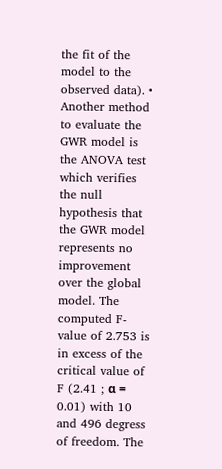the fit of the model to the observed data). • Another method to evaluate the GWR model is the ANOVA test which verifies the null hypothesis that the GWR model represents no improvement over the global model. The computed F-value of 2.753 is in excess of the critical value of F (2.41 ; α = 0.01) with 10 and 496 degress of freedom. The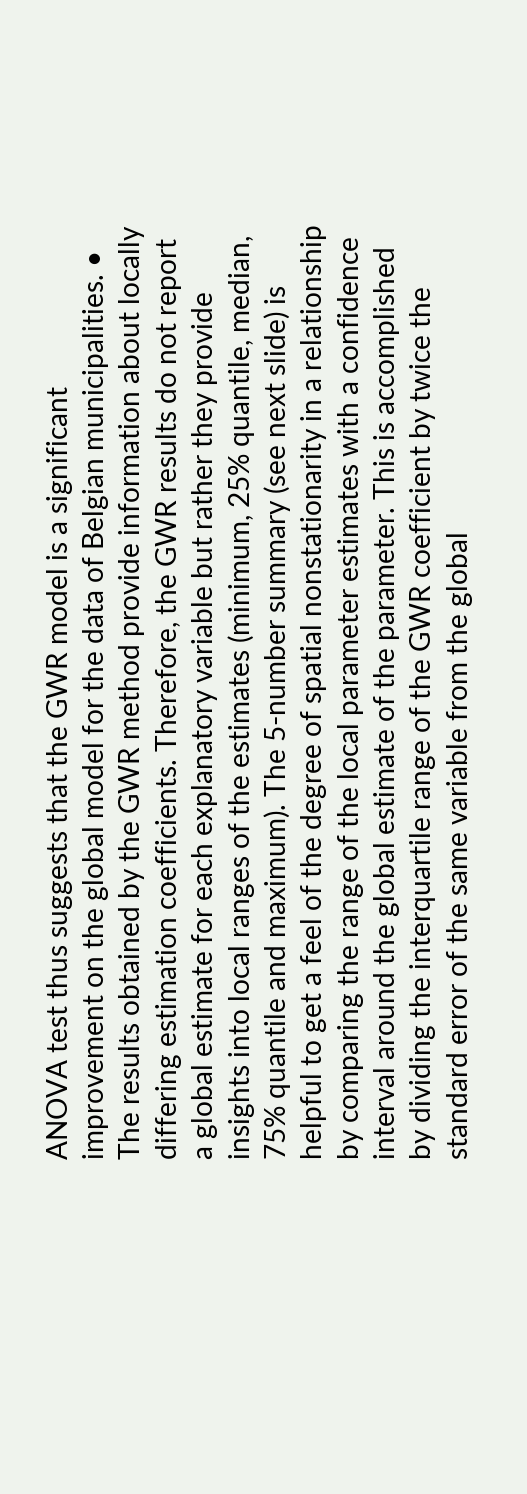ANOVA test thus suggests that the GWR model is a significant improvement on the global model for the data of Belgian municipalities. • The results obtained by the GWR method provide information about locally differing estimation coefficients. Therefore, the GWR results do not report a global estimate for each explanatory variable but rather they provide insights into local ranges of the estimates (minimum, 25% quantile, median, 75% quantile and maximum). The 5-number summary (see next slide) is helpful to get a feel of the degree of spatial nonstationarity in a relationship by comparing the range of the local parameter estimates with a confidence interval around the global estimate of the parameter. This is accomplished by dividing the interquartile range of the GWR coefficient by twice the standard error of the same variable from the global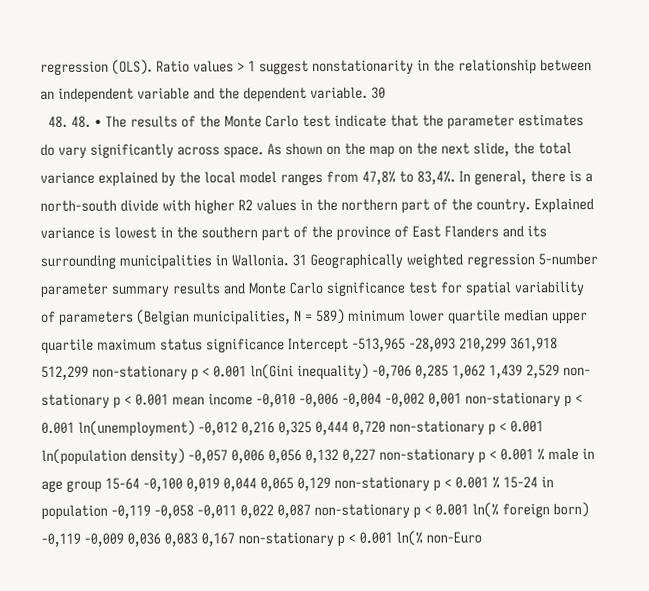regression (OLS). Ratio values > 1 suggest nonstationarity in the relationship between an independent variable and the dependent variable. 30
  48. 48. • The results of the Monte Carlo test indicate that the parameter estimates do vary significantly across space. As shown on the map on the next slide, the total variance explained by the local model ranges from 47,8% to 83,4%. In general, there is a north-south divide with higher R2 values in the northern part of the country. Explained variance is lowest in the southern part of the province of East Flanders and its surrounding municipalities in Wallonia. 31 Geographically weighted regression 5-number parameter summary results and Monte Carlo significance test for spatial variability of parameters (Belgian municipalities, N = 589) minimum lower quartile median upper quartile maximum status significance Intercept -513,965 -28,093 210,299 361,918 512,299 non-stationary p < 0.001 ln(Gini inequality) -0,706 0,285 1,062 1,439 2,529 non-stationary p < 0.001 mean income -0,010 -0,006 -0,004 -0,002 0,001 non-stationary p < 0.001 ln(unemployment) -0,012 0,216 0,325 0,444 0,720 non-stationary p < 0.001 ln(population density) -0,057 0,006 0,056 0,132 0,227 non-stationary p < 0.001 % male in age group 15-64 -0,100 0,019 0,044 0,065 0,129 non-stationary p < 0.001 % 15-24 in population -0,119 -0,058 -0,011 0,022 0,087 non-stationary p < 0.001 ln(% foreign born) -0,119 -0,009 0,036 0,083 0,167 non-stationary p < 0.001 ln(% non-Euro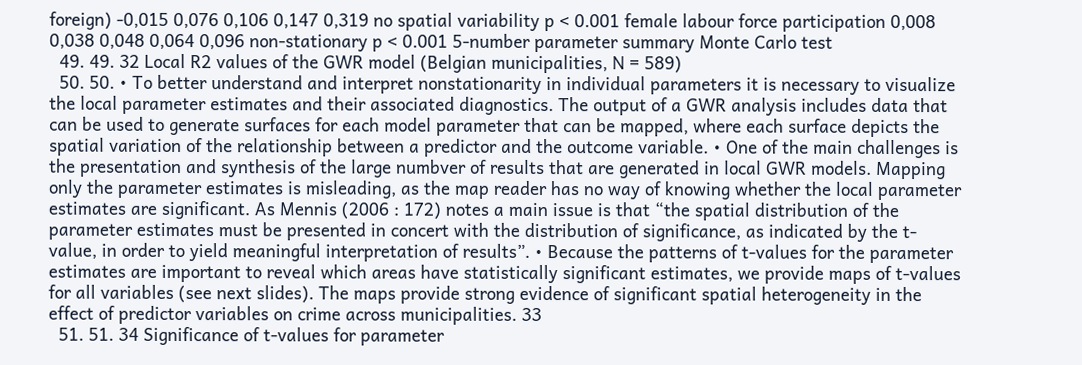foreign) -0,015 0,076 0,106 0,147 0,319 no spatial variability p < 0.001 female labour force participation 0,008 0,038 0,048 0,064 0,096 non-stationary p < 0.001 5-number parameter summary Monte Carlo test
  49. 49. 32 Local R2 values of the GWR model (Belgian municipalities, N = 589)
  50. 50. • To better understand and interpret nonstationarity in individual parameters it is necessary to visualize the local parameter estimates and their associated diagnostics. The output of a GWR analysis includes data that can be used to generate surfaces for each model parameter that can be mapped, where each surface depicts the spatial variation of the relationship between a predictor and the outcome variable. • One of the main challenges is the presentation and synthesis of the large numbver of results that are generated in local GWR models. Mapping only the parameter estimates is misleading, as the map reader has no way of knowing whether the local parameter estimates are significant. As Mennis (2006 : 172) notes a main issue is that “the spatial distribution of the parameter estimates must be presented in concert with the distribution of significance, as indicated by the t-value, in order to yield meaningful interpretation of results”. • Because the patterns of t-values for the parameter estimates are important to reveal which areas have statistically significant estimates, we provide maps of t-values for all variables (see next slides). The maps provide strong evidence of significant spatial heterogeneity in the effect of predictor variables on crime across municipalities. 33
  51. 51. 34 Significance of t-values for parameter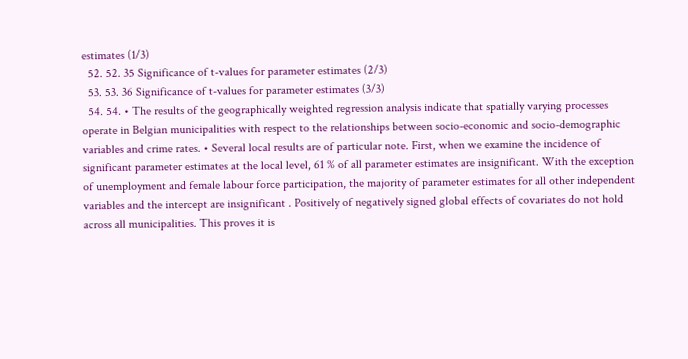estimates (1/3)
  52. 52. 35 Significance of t-values for parameter estimates (2/3)
  53. 53. 36 Significance of t-values for parameter estimates (3/3)
  54. 54. • The results of the geographically weighted regression analysis indicate that spatially varying processes operate in Belgian municipalities with respect to the relationships between socio-economic and socio-demographic variables and crime rates. • Several local results are of particular note. First, when we examine the incidence of significant parameter estimates at the local level, 61 % of all parameter estimates are insignificant. With the exception of unemployment and female labour force participation, the majority of parameter estimates for all other independent variables and the intercept are insignificant . Positively of negatively signed global effects of covariates do not hold across all municipalities. This proves it is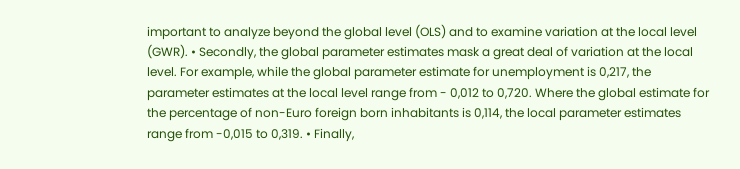important to analyze beyond the global level (OLS) and to examine variation at the local level (GWR). • Secondly, the global parameter estimates mask a great deal of variation at the local level. For example, while the global parameter estimate for unemployment is 0,217, the parameter estimates at the local level range from - 0,012 to 0,720. Where the global estimate for the percentage of non-Euro foreign born inhabitants is 0,114, the local parameter estimates range from -0,015 to 0,319. • Finally,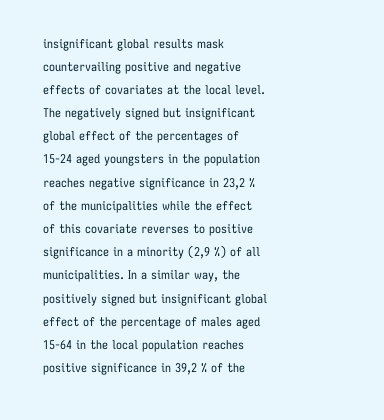insignificant global results mask countervailing positive and negative effects of covariates at the local level. The negatively signed but insignificant global effect of the percentages of 15-24 aged youngsters in the population reaches negative significance in 23,2 % of the municipalities while the effect of this covariate reverses to positive significance in a minority (2,9 %) of all municipalities. In a similar way, the positively signed but insignificant global effect of the percentage of males aged 15-64 in the local population reaches positive significance in 39,2 % of the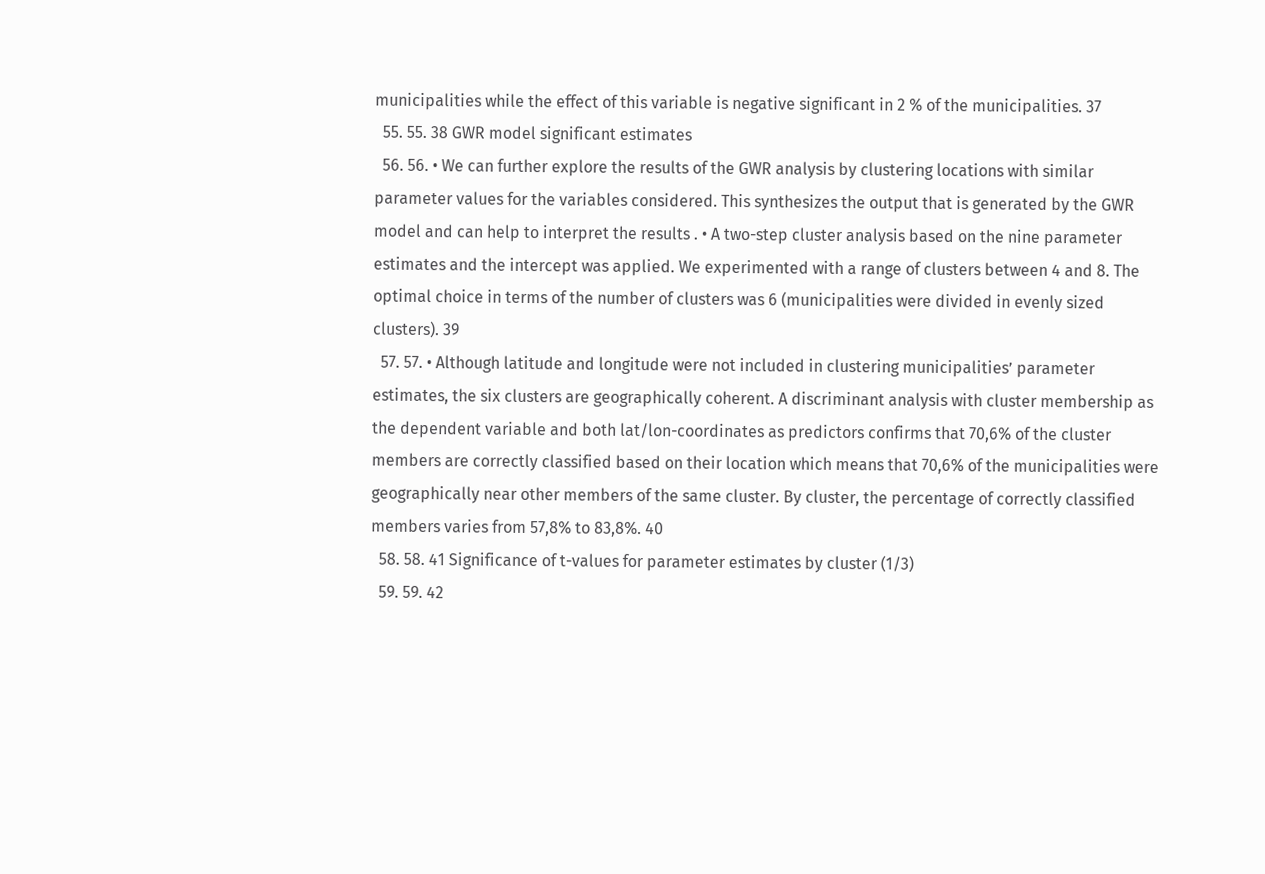municipalities while the effect of this variable is negative significant in 2 % of the municipalities. 37
  55. 55. 38 GWR model significant estimates
  56. 56. • We can further explore the results of the GWR analysis by clustering locations with similar parameter values for the variables considered. This synthesizes the output that is generated by the GWR model and can help to interpret the results . • A two-step cluster analysis based on the nine parameter estimates and the intercept was applied. We experimented with a range of clusters between 4 and 8. The optimal choice in terms of the number of clusters was 6 (municipalities were divided in evenly sized clusters). 39
  57. 57. • Although latitude and longitude were not included in clustering municipalities’ parameter estimates, the six clusters are geographically coherent. A discriminant analysis with cluster membership as the dependent variable and both lat/lon-coordinates as predictors confirms that 70,6% of the cluster members are correctly classified based on their location which means that 70,6% of the municipalities were geographically near other members of the same cluster. By cluster, the percentage of correctly classified members varies from 57,8% to 83,8%. 40
  58. 58. 41 Significance of t-values for parameter estimates by cluster (1/3)
  59. 59. 42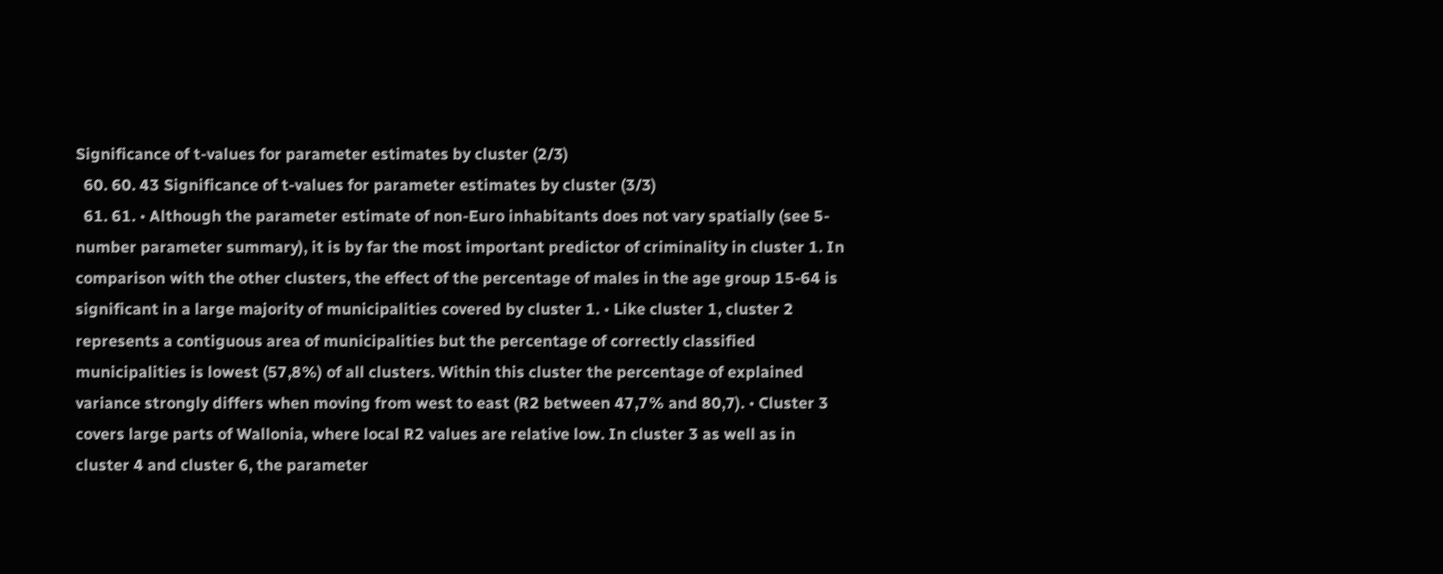Significance of t-values for parameter estimates by cluster (2/3)
  60. 60. 43 Significance of t-values for parameter estimates by cluster (3/3)
  61. 61. • Although the parameter estimate of non-Euro inhabitants does not vary spatially (see 5-number parameter summary), it is by far the most important predictor of criminality in cluster 1. In comparison with the other clusters, the effect of the percentage of males in the age group 15-64 is significant in a large majority of municipalities covered by cluster 1. • Like cluster 1, cluster 2 represents a contiguous area of municipalities but the percentage of correctly classified municipalities is lowest (57,8%) of all clusters. Within this cluster the percentage of explained variance strongly differs when moving from west to east (R2 between 47,7% and 80,7). • Cluster 3 covers large parts of Wallonia, where local R2 values are relative low. In cluster 3 as well as in cluster 4 and cluster 6, the parameter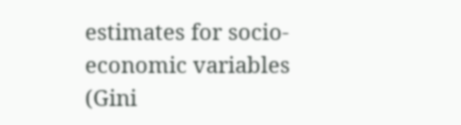estimates for socio-economic variables (Gini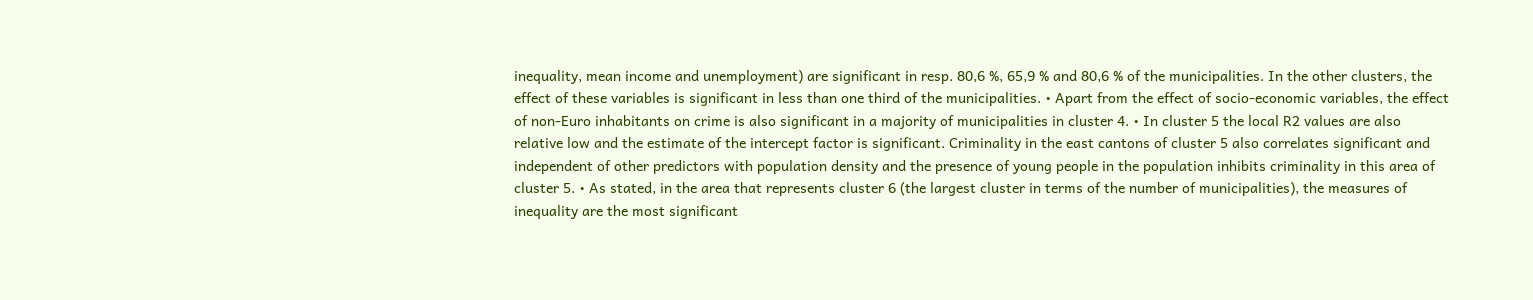inequality, mean income and unemployment) are significant in resp. 80,6 %, 65,9 % and 80,6 % of the municipalities. In the other clusters, the effect of these variables is significant in less than one third of the municipalities. • Apart from the effect of socio-economic variables, the effect of non-Euro inhabitants on crime is also significant in a majority of municipalities in cluster 4. • In cluster 5 the local R2 values are also relative low and the estimate of the intercept factor is significant. Criminality in the east cantons of cluster 5 also correlates significant and independent of other predictors with population density and the presence of young people in the population inhibits criminality in this area of cluster 5. • As stated, in the area that represents cluster 6 (the largest cluster in terms of the number of municipalities), the measures of inequality are the most significant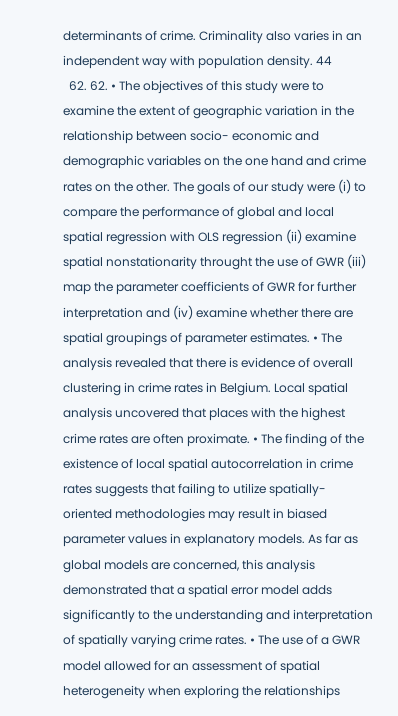determinants of crime. Criminality also varies in an independent way with population density. 44
  62. 62. • The objectives of this study were to examine the extent of geographic variation in the relationship between socio- economic and demographic variables on the one hand and crime rates on the other. The goals of our study were (i) to compare the performance of global and local spatial regression with OLS regression (ii) examine spatial nonstationarity throught the use of GWR (iii) map the parameter coefficients of GWR for further interpretation and (iv) examine whether there are spatial groupings of parameter estimates. • The analysis revealed that there is evidence of overall clustering in crime rates in Belgium. Local spatial analysis uncovered that places with the highest crime rates are often proximate. • The finding of the existence of local spatial autocorrelation in crime rates suggests that failing to utilize spatially- oriented methodologies may result in biased parameter values in explanatory models. As far as global models are concerned, this analysis demonstrated that a spatial error model adds significantly to the understanding and interpretation of spatially varying crime rates. • The use of a GWR model allowed for an assessment of spatial heterogeneity when exploring the relationships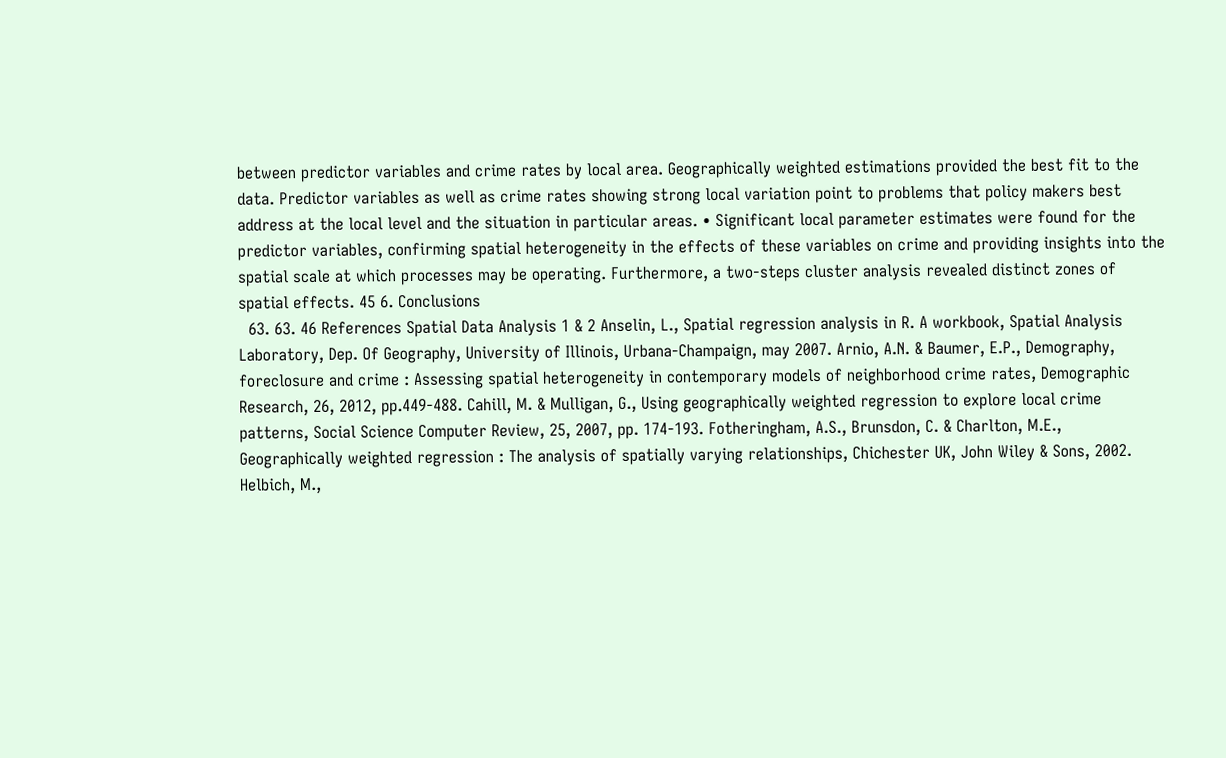between predictor variables and crime rates by local area. Geographically weighted estimations provided the best fit to the data. Predictor variables as well as crime rates showing strong local variation point to problems that policy makers best address at the local level and the situation in particular areas. • Significant local parameter estimates were found for the predictor variables, confirming spatial heterogeneity in the effects of these variables on crime and providing insights into the spatial scale at which processes may be operating. Furthermore, a two-steps cluster analysis revealed distinct zones of spatial effects. 45 6. Conclusions
  63. 63. 46 References Spatial Data Analysis 1 & 2 Anselin, L., Spatial regression analysis in R. A workbook, Spatial Analysis Laboratory, Dep. Of Geography, University of Illinois, Urbana-Champaign, may 2007. Arnio, A.N. & Baumer, E.P., Demography, foreclosure and crime : Assessing spatial heterogeneity in contemporary models of neighborhood crime rates, Demographic Research, 26, 2012, pp.449-488. Cahill, M. & Mulligan, G., Using geographically weighted regression to explore local crime patterns, Social Science Computer Review, 25, 2007, pp. 174-193. Fotheringham, A.S., Brunsdon, C. & Charlton, M.E., Geographically weighted regression : The analysis of spatially varying relationships, Chichester UK, John Wiley & Sons, 2002. Helbich, M.,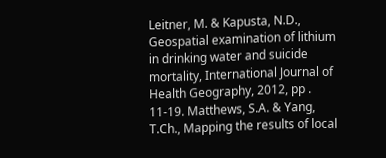Leitner, M. & Kapusta, N.D., Geospatial examination of lithium in drinking water and suicide mortality, International Journal of Health Geography, 2012, pp . 11-19. Matthews, S.A. & Yang, T.Ch., Mapping the results of local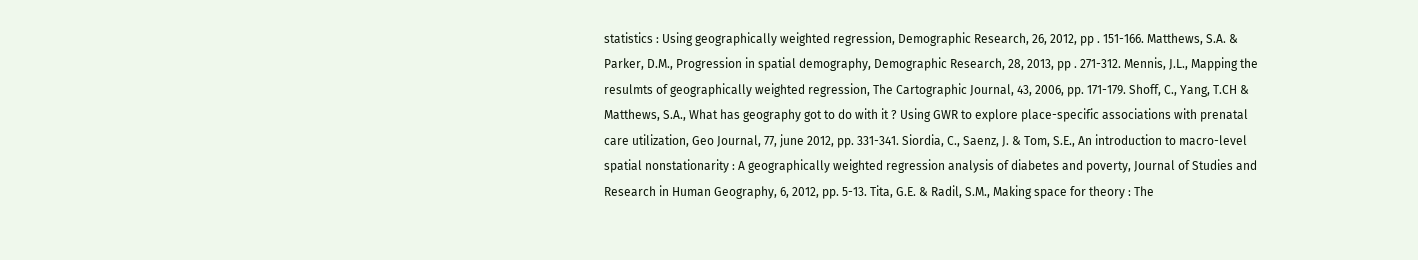statistics : Using geographically weighted regression, Demographic Research, 26, 2012, pp . 151-166. Matthews, S.A. & Parker, D.M., Progression in spatial demography, Demographic Research, 28, 2013, pp . 271-312. Mennis, J.L., Mapping the resulmts of geographically weighted regression, The Cartographic Journal, 43, 2006, pp. 171-179. Shoff, C., Yang, T.CH & Matthews, S.A., What has geography got to do with it ? Using GWR to explore place-specific associations with prenatal care utilization, Geo Journal, 77, june 2012, pp. 331-341. Siordia, C., Saenz, J. & Tom, S.E., An introduction to macro-level spatial nonstationarity : A geographically weighted regression analysis of diabetes and poverty, Journal of Studies and Research in Human Geography, 6, 2012, pp. 5-13. Tita, G.E. & Radil, S.M., Making space for theory : The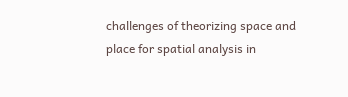challenges of theorizing space and place for spatial analysis in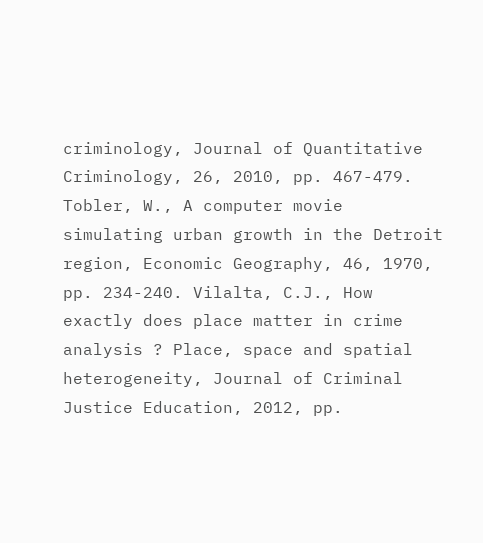criminology, Journal of Quantitative Criminology, 26, 2010, pp. 467-479. Tobler, W., A computer movie simulating urban growth in the Detroit region, Economic Geography, 46, 1970, pp. 234-240. Vilalta, C.J., How exactly does place matter in crime analysis ? Place, space and spatial heterogeneity, Journal of Criminal Justice Education, 2012, pp.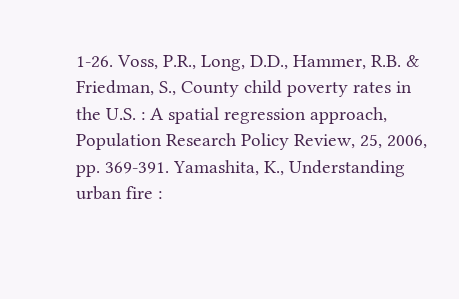1-26. Voss, P.R., Long, D.D., Hammer, R.B. & Friedman, S., County child poverty rates in the U.S. : A spatial regression approach, Population Research Policy Review, 25, 2006, pp. 369-391. Yamashita, K., Understanding urban fire :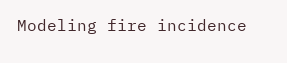Modeling fire incidence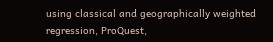using classical and geographically weighted regression, ProQuest,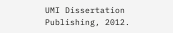UMI Dissertation Publishing, 2012.